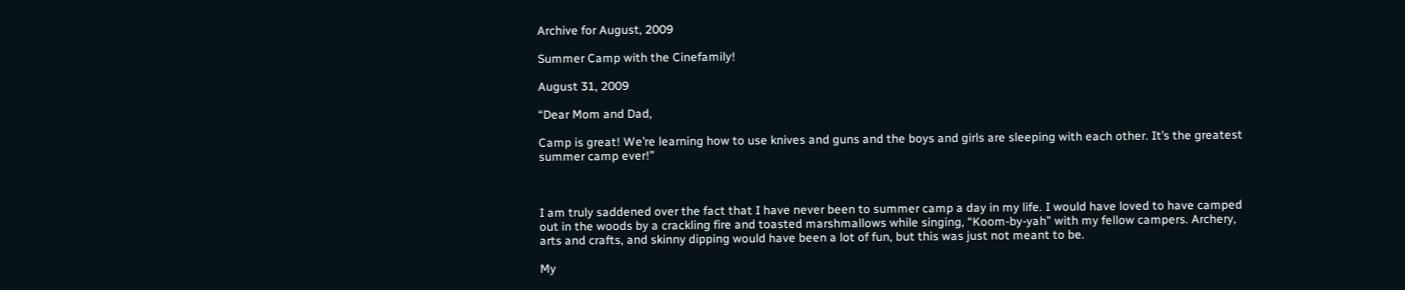Archive for August, 2009

Summer Camp with the Cinefamily!

August 31, 2009

“Dear Mom and Dad,

Camp is great! We’re learning how to use knives and guns and the boys and girls are sleeping with each other. It’s the greatest summer camp ever!”



I am truly saddened over the fact that I have never been to summer camp a day in my life. I would have loved to have camped out in the woods by a crackling fire and toasted marshmallows while singing, “Koom-by-yah” with my fellow campers. Archery, arts and crafts, and skinny dipping would have been a lot of fun, but this was just not meant to be.

My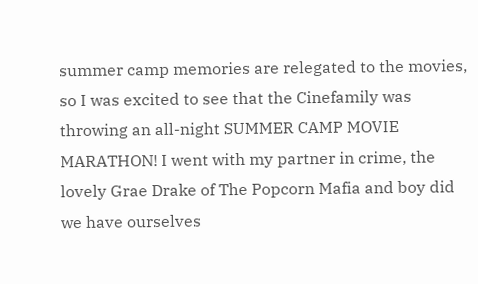summer camp memories are relegated to the movies, so I was excited to see that the Cinefamily was throwing an all-night SUMMER CAMP MOVIE MARATHON! I went with my partner in crime, the lovely Grae Drake of The Popcorn Mafia and boy did we have ourselves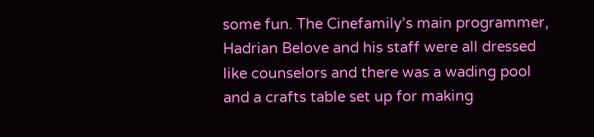some fun. The Cinefamily’s main programmer, Hadrian Belove and his staff were all dressed like counselors and there was a wading pool and a crafts table set up for making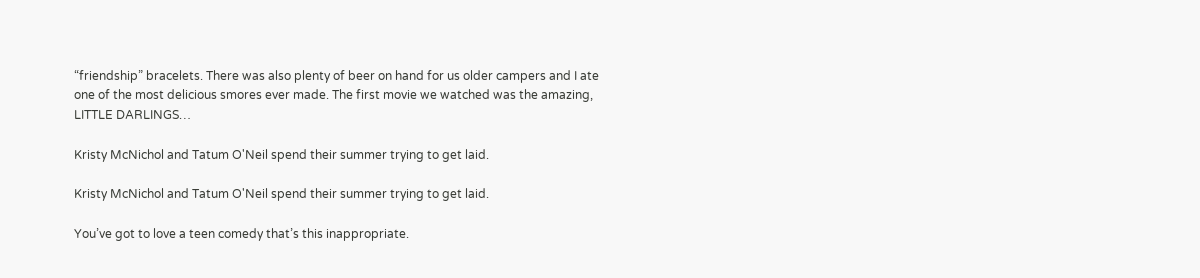“friendship” bracelets. There was also plenty of beer on hand for us older campers and I ate one of the most delicious smores ever made. The first movie we watched was the amazing, LITTLE DARLINGS…

Kristy McNichol and Tatum O'Neil spend their summer trying to get laid.

Kristy McNichol and Tatum O'Neil spend their summer trying to get laid.

You’ve got to love a teen comedy that’s this inappropriate.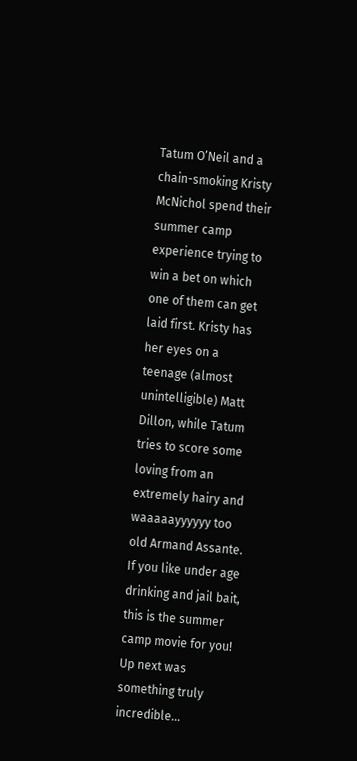Tatum O’Neil and a chain-smoking Kristy McNichol spend their summer camp experience trying to win a bet on which one of them can get laid first. Kristy has her eyes on a teenage (almost unintelligible) Matt Dillon, while Tatum tries to score some loving from an extremely hairy and waaaaayyyyyy too old Armand Assante. If you like under age drinking and jail bait, this is the summer camp movie for you! Up next was something truly incredible…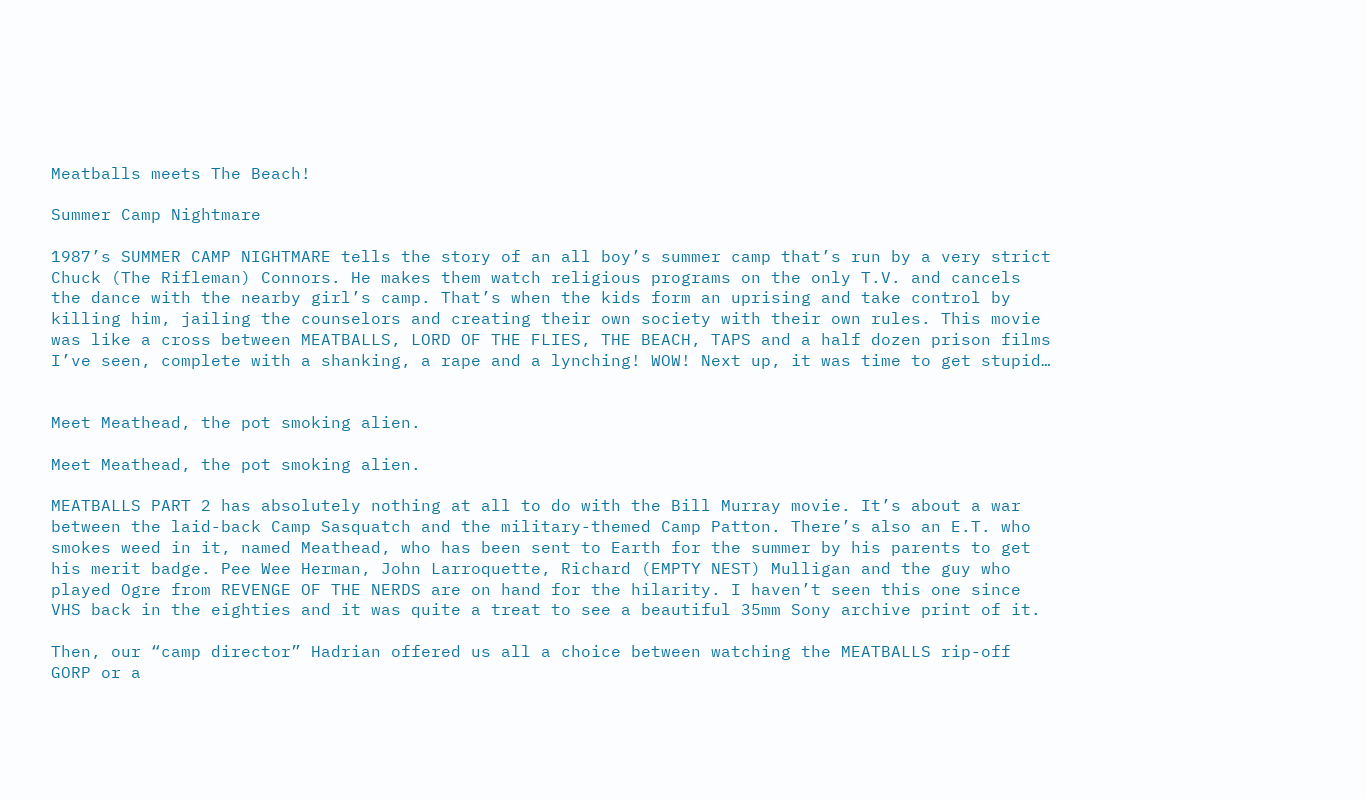Meatballs meets The Beach!

Summer Camp Nightmare

1987’s SUMMER CAMP NIGHTMARE tells the story of an all boy’s summer camp that’s run by a very strict Chuck (The Rifleman) Connors. He makes them watch religious programs on the only T.V. and cancels the dance with the nearby girl’s camp. That’s when the kids form an uprising and take control by killing him, jailing the counselors and creating their own society with their own rules. This movie was like a cross between MEATBALLS, LORD OF THE FLIES, THE BEACH, TAPS and a half dozen prison films I’ve seen, complete with a shanking, a rape and a lynching! WOW! Next up, it was time to get stupid…


Meet Meathead, the pot smoking alien.

Meet Meathead, the pot smoking alien.

MEATBALLS PART 2 has absolutely nothing at all to do with the Bill Murray movie. It’s about a war between the laid-back Camp Sasquatch and the military-themed Camp Patton. There’s also an E.T. who smokes weed in it, named Meathead, who has been sent to Earth for the summer by his parents to get his merit badge. Pee Wee Herman, John Larroquette, Richard (EMPTY NEST) Mulligan and the guy who played Ogre from REVENGE OF THE NERDS are on hand for the hilarity. I haven’t seen this one since VHS back in the eighties and it was quite a treat to see a beautiful 35mm Sony archive print of it.

Then, our “camp director” Hadrian offered us all a choice between watching the MEATBALLS rip-off GORP or a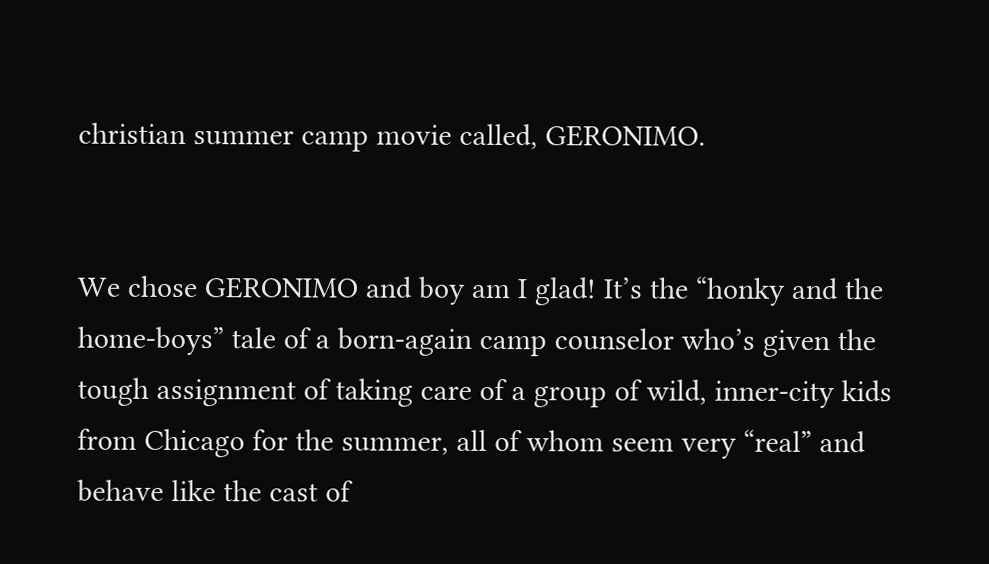christian summer camp movie called, GERONIMO.


We chose GERONIMO and boy am I glad! It’s the “honky and the home-boys” tale of a born-again camp counselor who’s given the tough assignment of taking care of a group of wild, inner-city kids from Chicago for the summer, all of whom seem very “real” and behave like the cast of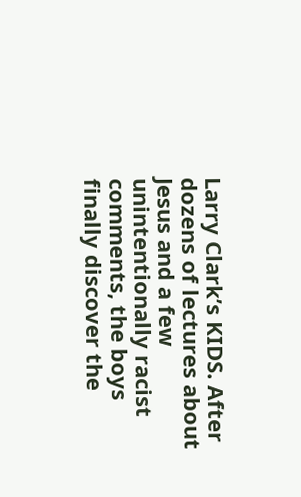Larry Clark’s KIDS. After dozens of lectures about Jesus and a few unintentionally racist comments, the boys finally discover the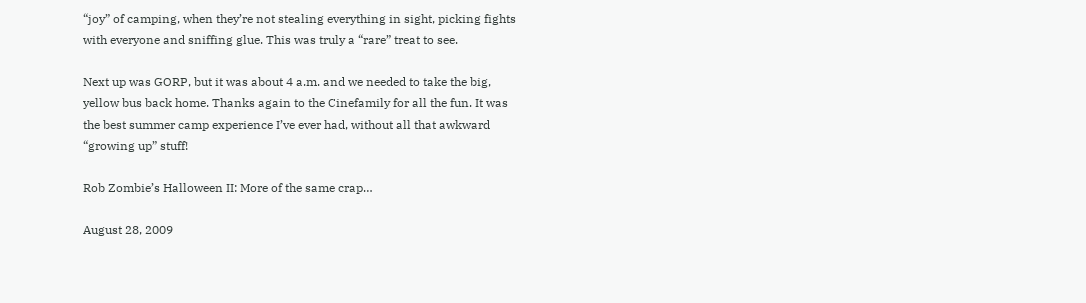“joy” of camping, when they’re not stealing everything in sight, picking fights with everyone and sniffing glue. This was truly a “rare” treat to see.

Next up was GORP, but it was about 4 a.m. and we needed to take the big, yellow bus back home. Thanks again to the Cinefamily for all the fun. It was the best summer camp experience I’ve ever had, without all that awkward “growing up” stuff!

Rob Zombie’s Halloween II: More of the same crap…

August 28, 2009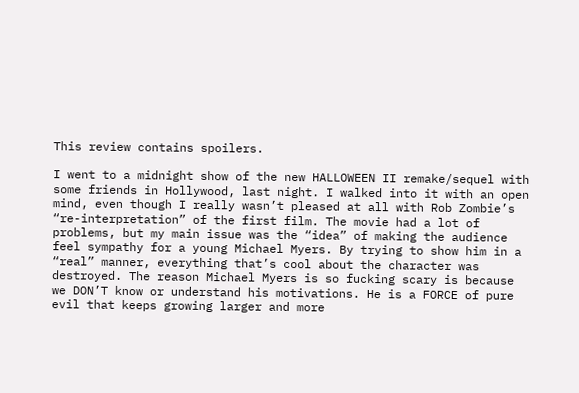This review contains spoilers.

I went to a midnight show of the new HALLOWEEN II remake/sequel with some friends in Hollywood, last night. I walked into it with an open mind, even though I really wasn’t pleased at all with Rob Zombie’s “re-interpretation” of the first film. The movie had a lot of problems, but my main issue was the “idea” of making the audience feel sympathy for a young Michael Myers. By trying to show him in a “real” manner, everything that’s cool about the character was destroyed. The reason Michael Myers is so fucking scary is because we DON’T know or understand his motivations. He is a FORCE of pure evil that keeps growing larger and more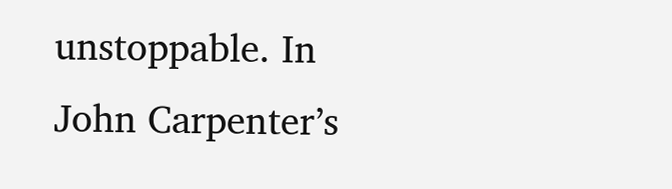unstoppable. In John Carpenter’s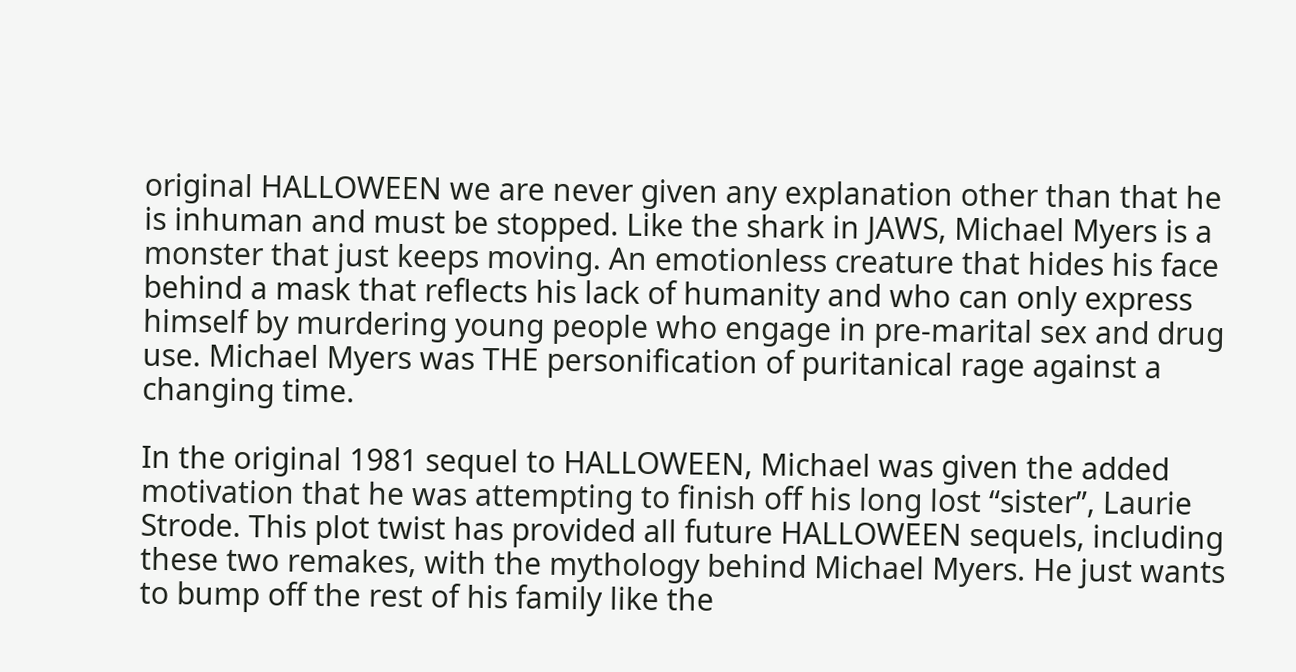original HALLOWEEN we are never given any explanation other than that he is inhuman and must be stopped. Like the shark in JAWS, Michael Myers is a monster that just keeps moving. An emotionless creature that hides his face behind a mask that reflects his lack of humanity and who can only express himself by murdering young people who engage in pre-marital sex and drug use. Michael Myers was THE personification of puritanical rage against a changing time.

In the original 1981 sequel to HALLOWEEN, Michael was given the added motivation that he was attempting to finish off his long lost “sister”, Laurie Strode. This plot twist has provided all future HALLOWEEN sequels, including these two remakes, with the mythology behind Michael Myers. He just wants to bump off the rest of his family like the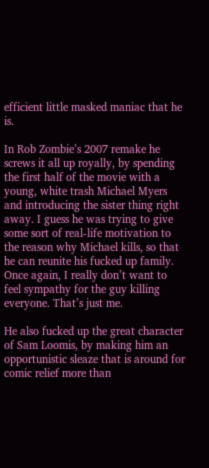efficient little masked maniac that he is.

In Rob Zombie’s 2007 remake he screws it all up royally, by spending the first half of the movie with a young, white trash Michael Myers and introducing the sister thing right away. I guess he was trying to give some sort of real-life motivation to the reason why Michael kills, so that he can reunite his fucked up family. Once again, I really don’t want to feel sympathy for the guy killing everyone. That’s just me.

He also fucked up the great character of Sam Loomis, by making him an opportunistic sleaze that is around for comic relief more than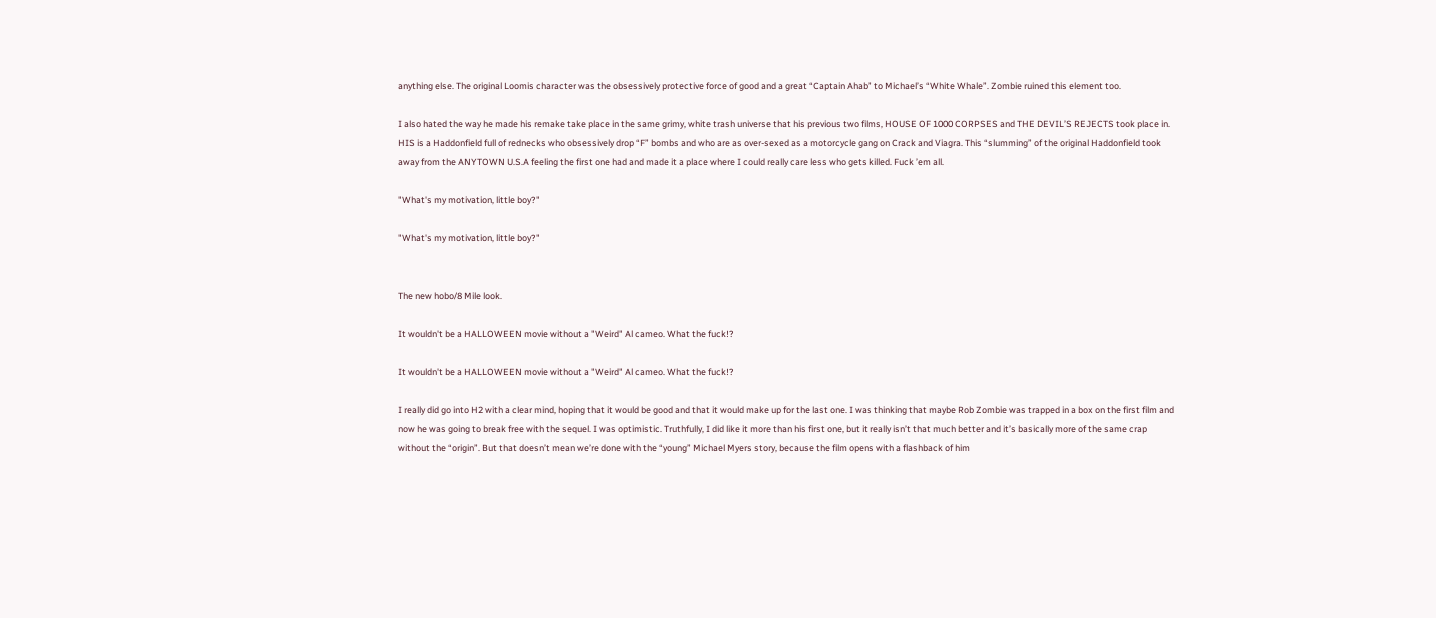anything else. The original Loomis character was the obsessively protective force of good and a great “Captain Ahab” to Michael’s “White Whale”. Zombie ruined this element too.

I also hated the way he made his remake take place in the same grimy, white trash universe that his previous two films, HOUSE OF 1000 CORPSES and THE DEVIL’S REJECTS took place in. HIS is a Haddonfield full of rednecks who obsessively drop “F” bombs and who are as over-sexed as a motorcycle gang on Crack and Viagra. This “slumming” of the original Haddonfield took away from the ANYTOWN U.S.A feeling the first one had and made it a place where I could really care less who gets killed. Fuck ’em all.

"What's my motivation, little boy?"

"What's my motivation, little boy?"


The new hobo/8 Mile look.

It wouldn't be a HALLOWEEN movie without a "Weird" Al cameo. What the fuck!?

It wouldn't be a HALLOWEEN movie without a "Weird" Al cameo. What the fuck!?

I really did go into H2 with a clear mind, hoping that it would be good and that it would make up for the last one. I was thinking that maybe Rob Zombie was trapped in a box on the first film and now he was going to break free with the sequel. I was optimistic. Truthfully, I did like it more than his first one, but it really isn’t that much better and it’s basically more of the same crap without the “origin”. But that doesn’t mean we’re done with the “young” Michael Myers story, because the film opens with a flashback of him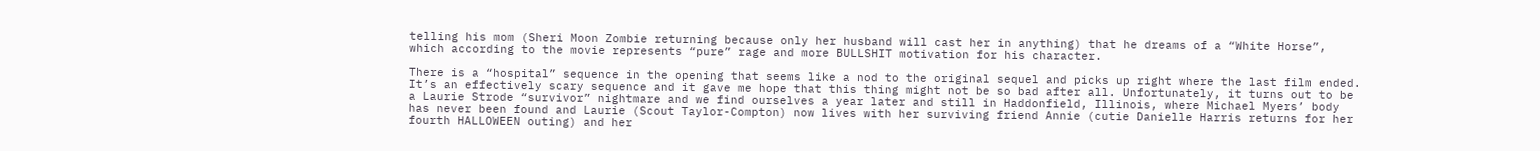telling his mom (Sheri Moon Zombie returning because only her husband will cast her in anything) that he dreams of a “White Horse”, which according to the movie represents “pure” rage and more BULLSHIT motivation for his character.

There is a “hospital” sequence in the opening that seems like a nod to the original sequel and picks up right where the last film ended. It’s an effectively scary sequence and it gave me hope that this thing might not be so bad after all. Unfortunately, it turns out to be a Laurie Strode “survivor” nightmare and we find ourselves a year later and still in Haddonfield, Illinois, where Michael Myers’ body has never been found and Laurie (Scout Taylor-Compton) now lives with her surviving friend Annie (cutie Danielle Harris returns for her fourth HALLOWEEN outing) and her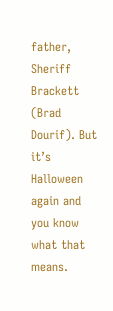father, Sheriff Brackett (Brad Dourif). But it’s Halloween again and you know what that means.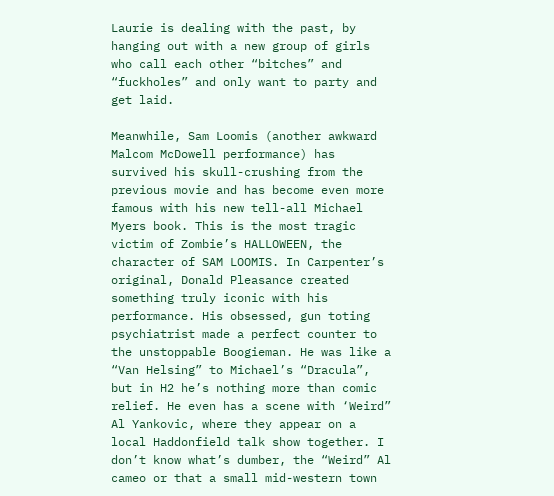Laurie is dealing with the past, by hanging out with a new group of girls who call each other “bitches” and “fuckholes” and only want to party and get laid.

Meanwhile, Sam Loomis (another awkward Malcom McDowell performance) has survived his skull-crushing from the previous movie and has become even more famous with his new tell-all Michael Myers book. This is the most tragic victim of Zombie’s HALLOWEEN, the character of SAM LOOMIS. In Carpenter’s original, Donald Pleasance created something truly iconic with his performance. His obsessed, gun toting psychiatrist made a perfect counter to the unstoppable Boogieman. He was like a “Van Helsing” to Michael’s “Dracula”, but in H2 he’s nothing more than comic relief. He even has a scene with ‘Weird” Al Yankovic, where they appear on a local Haddonfield talk show together. I don’t know what’s dumber, the “Weird” Al cameo or that a small mid-western town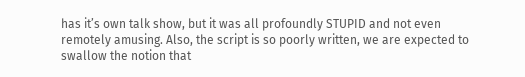has it’s own talk show, but it was all profoundly STUPID and not even remotely amusing. Also, the script is so poorly written, we are expected to swallow the notion that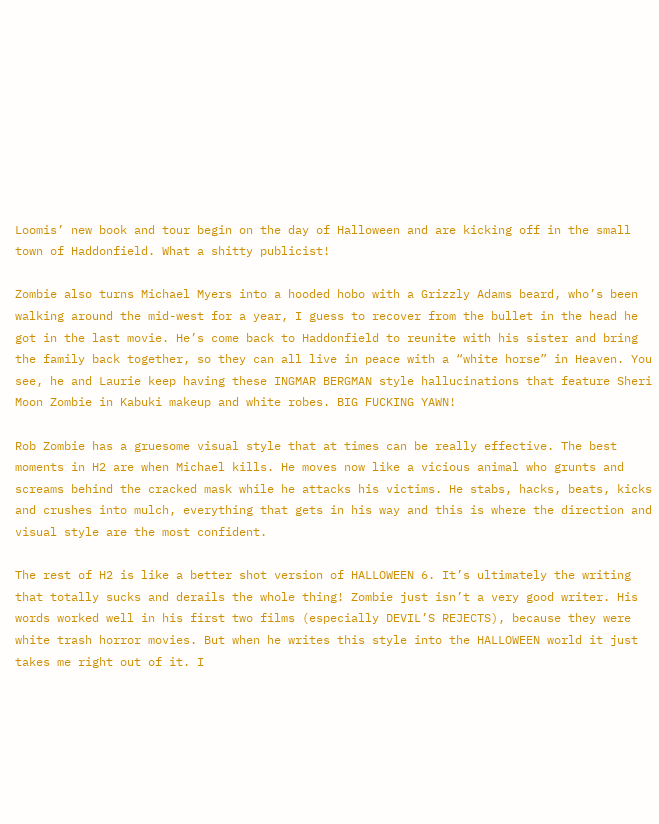Loomis’ new book and tour begin on the day of Halloween and are kicking off in the small town of Haddonfield. What a shitty publicist!

Zombie also turns Michael Myers into a hooded hobo with a Grizzly Adams beard, who’s been walking around the mid-west for a year, I guess to recover from the bullet in the head he got in the last movie. He’s come back to Haddonfield to reunite with his sister and bring the family back together, so they can all live in peace with a “white horse” in Heaven. You see, he and Laurie keep having these INGMAR BERGMAN style hallucinations that feature Sheri Moon Zombie in Kabuki makeup and white robes. BIG FUCKING YAWN!

Rob Zombie has a gruesome visual style that at times can be really effective. The best moments in H2 are when Michael kills. He moves now like a vicious animal who grunts and screams behind the cracked mask while he attacks his victims. He stabs, hacks, beats, kicks and crushes into mulch, everything that gets in his way and this is where the direction and visual style are the most confident.

The rest of H2 is like a better shot version of HALLOWEEN 6. It’s ultimately the writing that totally sucks and derails the whole thing! Zombie just isn’t a very good writer. His words worked well in his first two films (especially DEVIL’S REJECTS), because they were white trash horror movies. But when he writes this style into the HALLOWEEN world it just takes me right out of it. I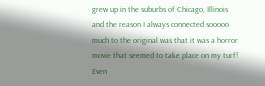grew up in the suburbs of Chicago, Illinois and the reason I always connected sooooo much to the original was that it was a horror movie that seemed to take place on my turf! Even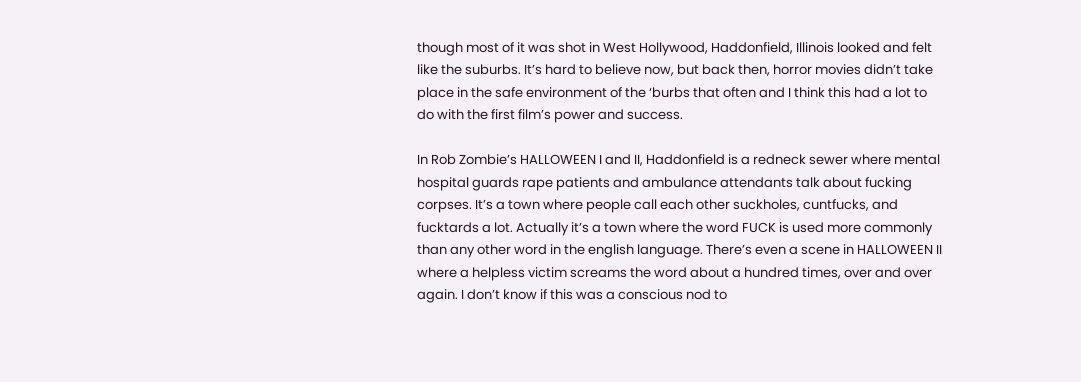though most of it was shot in West Hollywood, Haddonfield, Illinois looked and felt like the suburbs. It’s hard to believe now, but back then, horror movies didn’t take place in the safe environment of the ‘burbs that often and I think this had a lot to do with the first film’s power and success.

In Rob Zombie’s HALLOWEEN I and II, Haddonfield is a redneck sewer where mental hospital guards rape patients and ambulance attendants talk about fucking corpses. It’s a town where people call each other suckholes, cuntfucks, and fucktards a lot. Actually it’s a town where the word FUCK is used more commonly than any other word in the english language. There’s even a scene in HALLOWEEN II where a helpless victim screams the word about a hundred times, over and over again. I don’t know if this was a conscious nod to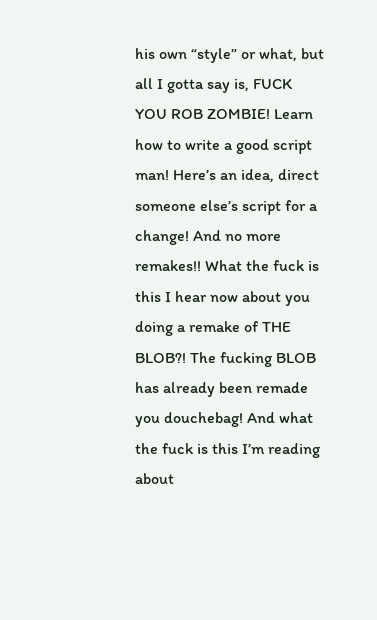his own “style” or what, but all I gotta say is, FUCK YOU ROB ZOMBIE! Learn how to write a good script man! Here’s an idea, direct someone else’s script for a change! And no more remakes!! What the fuck is this I hear now about you doing a remake of THE BLOB?! The fucking BLOB has already been remade you douchebag! And what the fuck is this I’m reading about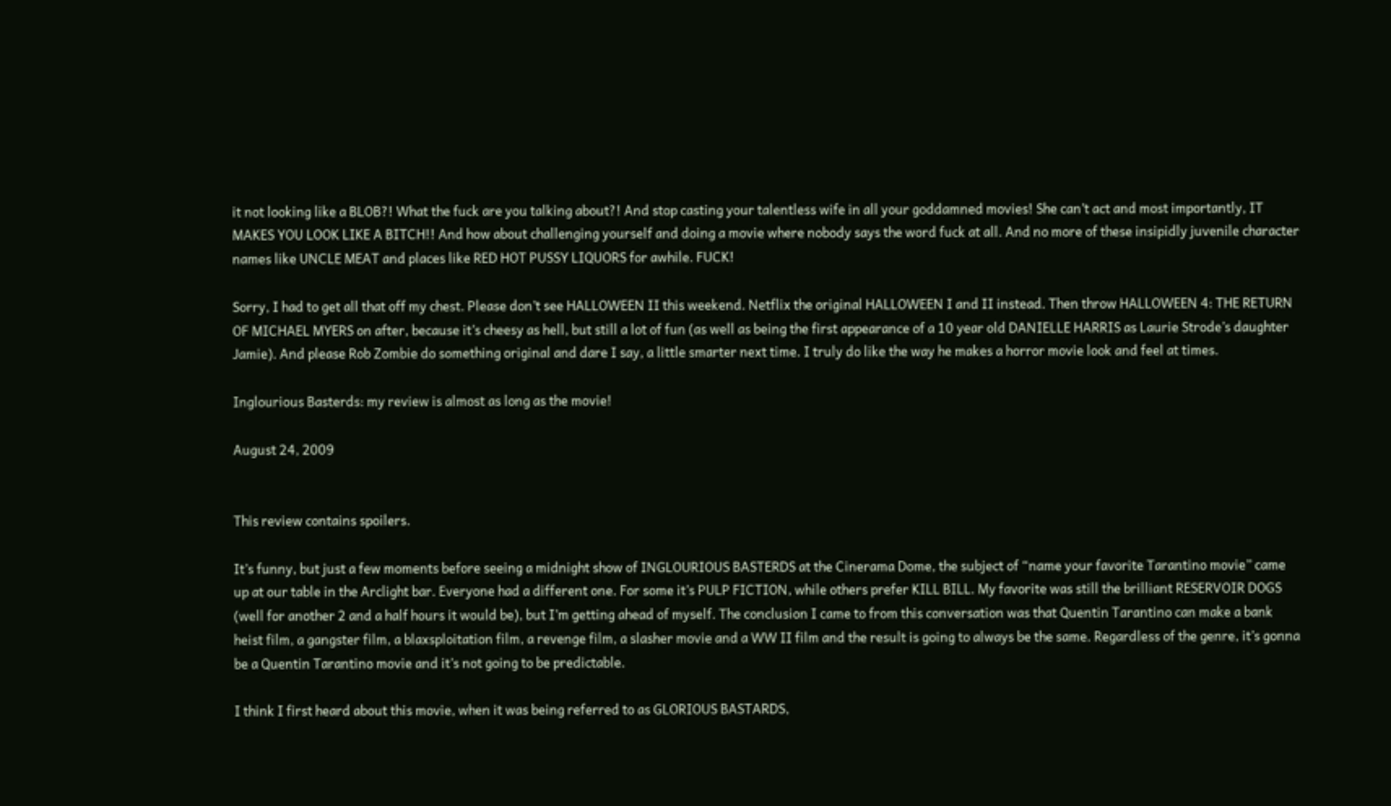it not looking like a BLOB?! What the fuck are you talking about?! And stop casting your talentless wife in all your goddamned movies! She can’t act and most importantly, IT MAKES YOU LOOK LIKE A BITCH!! And how about challenging yourself and doing a movie where nobody says the word fuck at all. And no more of these insipidly juvenile character names like UNCLE MEAT and places like RED HOT PUSSY LIQUORS for awhile. FUCK!

Sorry, I had to get all that off my chest. Please don’t see HALLOWEEN II this weekend. Netflix the original HALLOWEEN I and II instead. Then throw HALLOWEEN 4: THE RETURN OF MICHAEL MYERS on after, because it’s cheesy as hell, but still a lot of fun (as well as being the first appearance of a 10 year old DANIELLE HARRIS as Laurie Strode’s daughter Jamie). And please Rob Zombie do something original and dare I say, a little smarter next time. I truly do like the way he makes a horror movie look and feel at times.

Inglourious Basterds: my review is almost as long as the movie!

August 24, 2009


This review contains spoilers.

It’s funny, but just a few moments before seeing a midnight show of INGLOURIOUS BASTERDS at the Cinerama Dome, the subject of “name your favorite Tarantino movie” came up at our table in the Arclight bar. Everyone had a different one. For some it’s PULP FICTION, while others prefer KILL BILL. My favorite was still the brilliant RESERVOIR DOGS (well for another 2 and a half hours it would be), but I’m getting ahead of myself. The conclusion I came to from this conversation was that Quentin Tarantino can make a bank heist film, a gangster film, a blaxsploitation film, a revenge film, a slasher movie and a WW II film and the result is going to always be the same. Regardless of the genre, it’s gonna be a Quentin Tarantino movie and it’s not going to be predictable.

I think I first heard about this movie, when it was being referred to as GLORIOUS BASTARDS,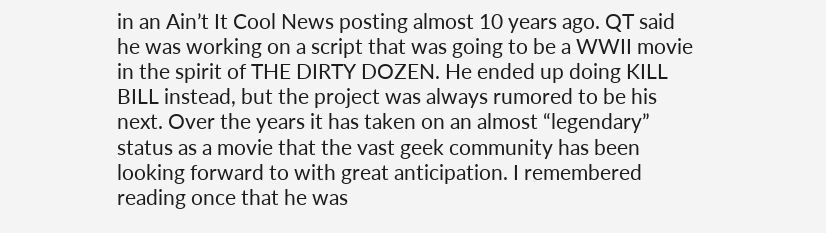in an Ain’t It Cool News posting almost 10 years ago. QT said he was working on a script that was going to be a WWII movie in the spirit of THE DIRTY DOZEN. He ended up doing KILL BILL instead, but the project was always rumored to be his next. Over the years it has taken on an almost “legendary” status as a movie that the vast geek community has been looking forward to with great anticipation. I remembered reading once that he was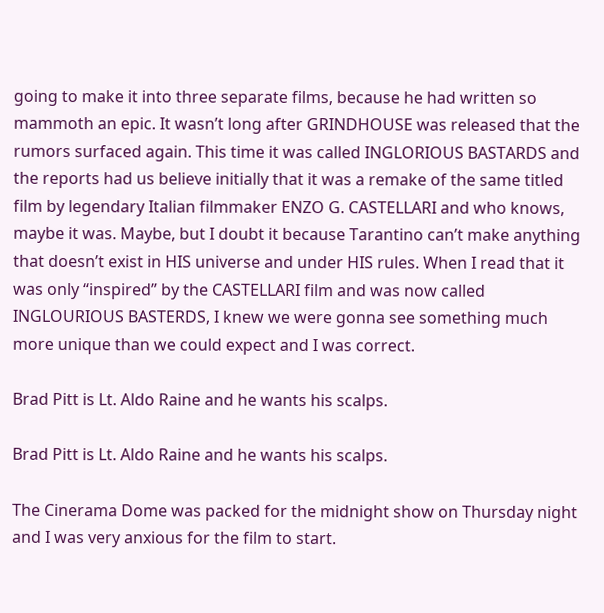going to make it into three separate films, because he had written so mammoth an epic. It wasn’t long after GRINDHOUSE was released that the rumors surfaced again. This time it was called INGLORIOUS BASTARDS and the reports had us believe initially that it was a remake of the same titled film by legendary Italian filmmaker ENZO G. CASTELLARI and who knows, maybe it was. Maybe, but I doubt it because Tarantino can’t make anything that doesn’t exist in HIS universe and under HIS rules. When I read that it was only “inspired” by the CASTELLARI film and was now called INGLOURIOUS BASTERDS, I knew we were gonna see something much more unique than we could expect and I was correct.

Brad Pitt is Lt. Aldo Raine and he wants his scalps.

Brad Pitt is Lt. Aldo Raine and he wants his scalps.

The Cinerama Dome was packed for the midnight show on Thursday night and I was very anxious for the film to start.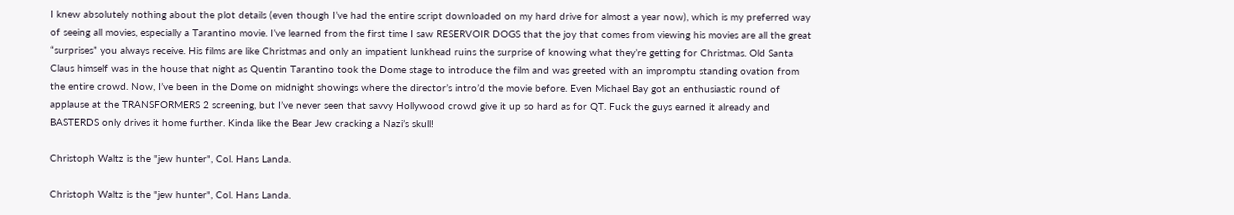I knew absolutely nothing about the plot details (even though I’ve had the entire script downloaded on my hard drive for almost a year now), which is my preferred way of seeing all movies, especially a Tarantino movie. I’ve learned from the first time I saw RESERVOIR DOGS that the joy that comes from viewing his movies are all the great “surprises” you always receive. His films are like Christmas and only an impatient lunkhead ruins the surprise of knowing what they’re getting for Christmas. Old Santa Claus himself was in the house that night as Quentin Tarantino took the Dome stage to introduce the film and was greeted with an impromptu standing ovation from the entire crowd. Now, I’ve been in the Dome on midnight showings where the director’s intro’d the movie before. Even Michael Bay got an enthusiastic round of applause at the TRANSFORMERS 2 screening, but I’ve never seen that savvy Hollywood crowd give it up so hard as for QT. Fuck the guys earned it already and BASTERDS only drives it home further. Kinda like the Bear Jew cracking a Nazi’s skull!

Christoph Waltz is the "jew hunter", Col. Hans Landa.

Christoph Waltz is the "jew hunter", Col. Hans Landa.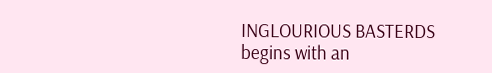INGLOURIOUS BASTERDS begins with an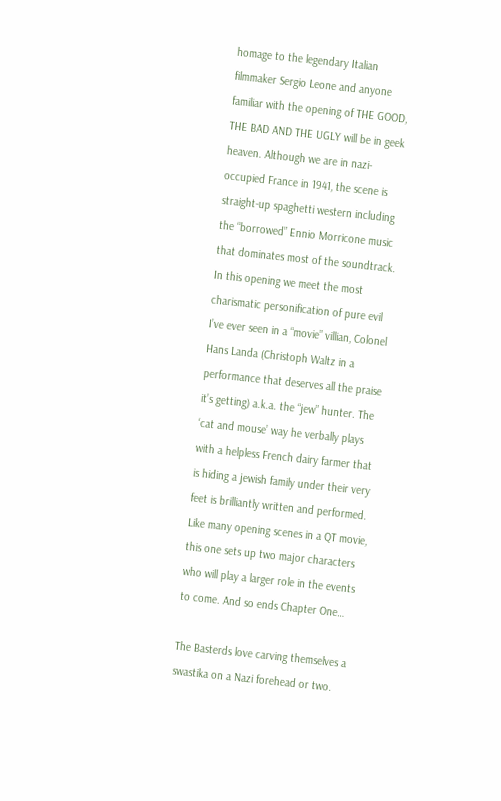homage to the legendary Italian filmmaker Sergio Leone and anyone familiar with the opening of THE GOOD, THE BAD AND THE UGLY will be in geek heaven. Although we are in nazi-occupied France in 1941, the scene is straight-up spaghetti western including the “borrowed” Ennio Morricone music that dominates most of the soundtrack. In this opening we meet the most charismatic personification of pure evil I’ve ever seen in a “movie” villian, Colonel Hans Landa (Christoph Waltz in a performance that deserves all the praise it’s getting) a.k.a. the “jew” hunter. The ‘cat and mouse’ way he verbally plays with a helpless French dairy farmer that is hiding a jewish family under their very feet is brilliantly written and performed. Like many opening scenes in a QT movie, this one sets up two major characters who will play a larger role in the events to come. And so ends Chapter One…

The Basterds love carving themselves a swastika on a Nazi forehead or two.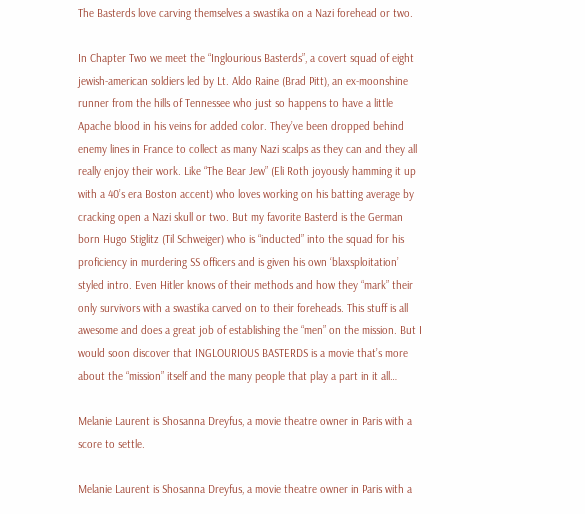The Basterds love carving themselves a swastika on a Nazi forehead or two.

In Chapter Two we meet the “Inglourious Basterds”, a covert squad of eight jewish-american soldiers led by Lt. Aldo Raine (Brad Pitt), an ex-moonshine runner from the hills of Tennessee who just so happens to have a little Apache blood in his veins for added color. They’ve been dropped behind enemy lines in France to collect as many Nazi scalps as they can and they all really enjoy their work. Like “The Bear Jew” (Eli Roth joyously hamming it up with a 40’s era Boston accent) who loves working on his batting average by cracking open a Nazi skull or two. But my favorite Basterd is the German born Hugo Stiglitz (Til Schweiger) who is “inducted” into the squad for his proficiency in murdering SS officers and is given his own ‘blaxsploitation’ styled intro. Even Hitler knows of their methods and how they “mark” their only survivors with a swastika carved on to their foreheads. This stuff is all awesome and does a great job of establishing the “men” on the mission. But I would soon discover that INGLOURIOUS BASTERDS is a movie that’s more about the “mission” itself and the many people that play a part in it all…

Melanie Laurent is Shosanna Dreyfus, a movie theatre owner in Paris with a score to settle.

Melanie Laurent is Shosanna Dreyfus, a movie theatre owner in Paris with a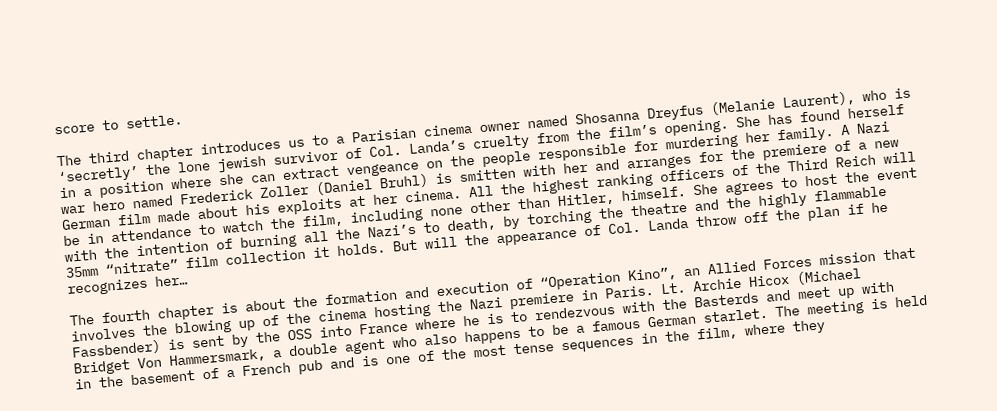score to settle.

The third chapter introduces us to a Parisian cinema owner named Shosanna Dreyfus (Melanie Laurent), who is ‘secretly’ the lone jewish survivor of Col. Landa’s cruelty from the film’s opening. She has found herself in a position where she can extract vengeance on the people responsible for murdering her family. A Nazi war hero named Frederick Zoller (Daniel Bruhl) is smitten with her and arranges for the premiere of a new German film made about his exploits at her cinema. All the highest ranking officers of the Third Reich will be in attendance to watch the film, including none other than Hitler, himself. She agrees to host the event with the intention of burning all the Nazi’s to death, by torching the theatre and the highly flammable 35mm “nitrate” film collection it holds. But will the appearance of Col. Landa throw off the plan if he recognizes her…

The fourth chapter is about the formation and execution of “Operation Kino”, an Allied Forces mission that involves the blowing up of the cinema hosting the Nazi premiere in Paris. Lt. Archie Hicox (Michael Fassbender) is sent by the OSS into France where he is to rendezvous with the Basterds and meet up with Bridget Von Hammersmark, a double agent who also happens to be a famous German starlet. The meeting is held in the basement of a French pub and is one of the most tense sequences in the film, where they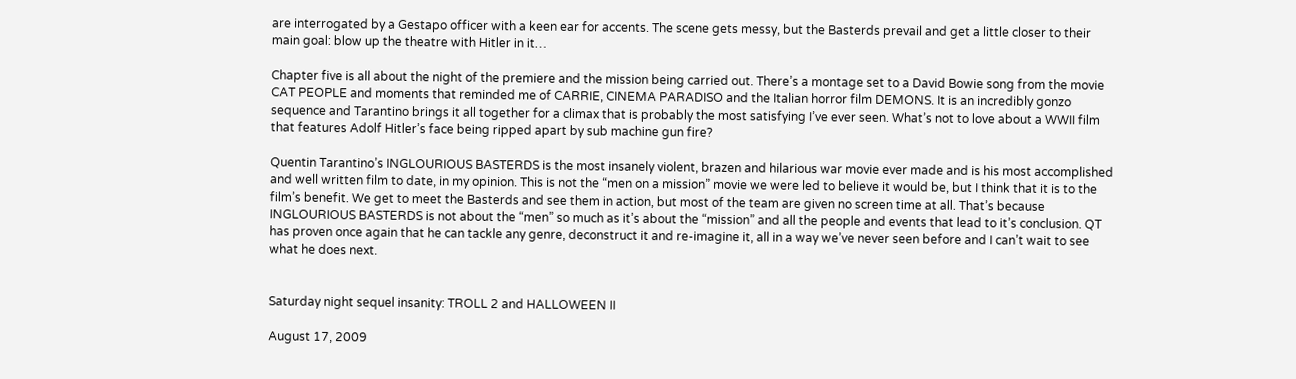are interrogated by a Gestapo officer with a keen ear for accents. The scene gets messy, but the Basterds prevail and get a little closer to their main goal: blow up the theatre with Hitler in it…

Chapter five is all about the night of the premiere and the mission being carried out. There’s a montage set to a David Bowie song from the movie CAT PEOPLE and moments that reminded me of CARRIE, CINEMA PARADISO and the Italian horror film DEMONS. It is an incredibly gonzo sequence and Tarantino brings it all together for a climax that is probably the most satisfying I’ve ever seen. What’s not to love about a WWII film that features Adolf Hitler’s face being ripped apart by sub machine gun fire?

Quentin Tarantino’s INGLOURIOUS BASTERDS is the most insanely violent, brazen and hilarious war movie ever made and is his most accomplished and well written film to date, in my opinion. This is not the “men on a mission” movie we were led to believe it would be, but I think that it is to the film’s benefit. We get to meet the Basterds and see them in action, but most of the team are given no screen time at all. That’s because INGLOURIOUS BASTERDS is not about the “men” so much as it’s about the “mission” and all the people and events that lead to it’s conclusion. QT has proven once again that he can tackle any genre, deconstruct it and re-imagine it, all in a way we’ve never seen before and I can’t wait to see what he does next.


Saturday night sequel insanity: TROLL 2 and HALLOWEEN II

August 17, 2009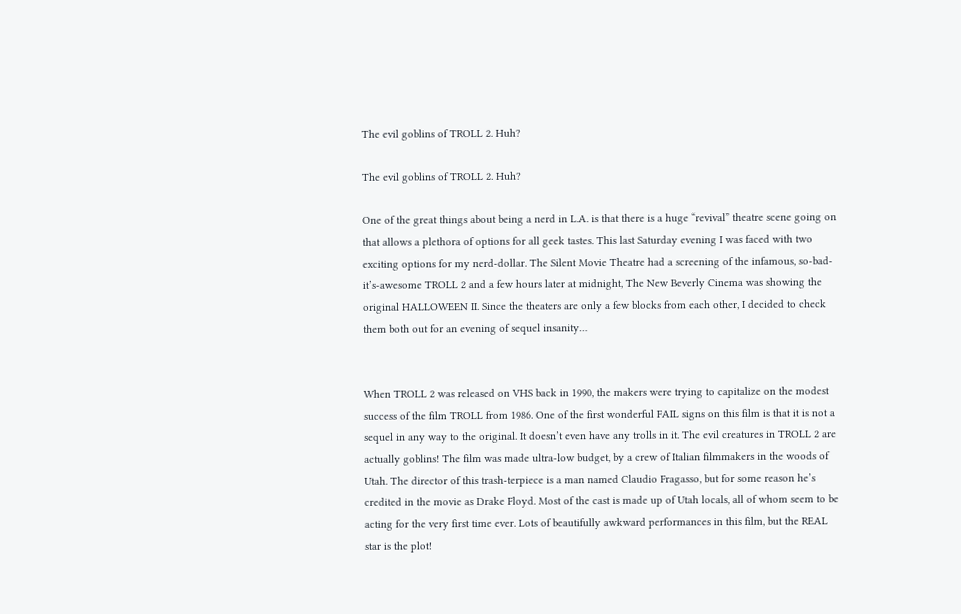The evil goblins of TROLL 2. Huh?

The evil goblins of TROLL 2. Huh?

One of the great things about being a nerd in L.A. is that there is a huge “revival” theatre scene going on that allows a plethora of options for all geek tastes. This last Saturday evening I was faced with two exciting options for my nerd-dollar. The Silent Movie Theatre had a screening of the infamous, so-bad-it’s-awesome TROLL 2 and a few hours later at midnight, The New Beverly Cinema was showing the original HALLOWEEN II. Since the theaters are only a few blocks from each other, I decided to check them both out for an evening of sequel insanity…


When TROLL 2 was released on VHS back in 1990, the makers were trying to capitalize on the modest success of the film TROLL from 1986. One of the first wonderful FAIL signs on this film is that it is not a sequel in any way to the original. It doesn’t even have any trolls in it. The evil creatures in TROLL 2 are actually goblins! The film was made ultra-low budget, by a crew of Italian filmmakers in the woods of Utah. The director of this trash-terpiece is a man named Claudio Fragasso, but for some reason he’s credited in the movie as Drake Floyd. Most of the cast is made up of Utah locals, all of whom seem to be acting for the very first time ever. Lots of beautifully awkward performances in this film, but the REAL star is the plot!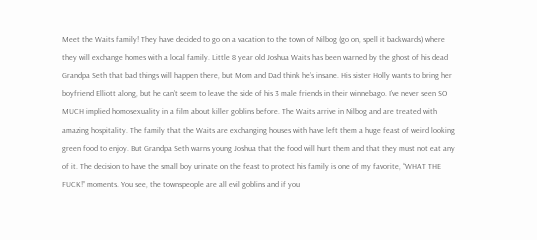Meet the Waits family! They have decided to go on a vacation to the town of Nilbog (go on, spell it backwards) where they will exchange homes with a local family. Little 8 year old Joshua Waits has been warned by the ghost of his dead Grandpa Seth that bad things will happen there, but Mom and Dad think he’s insane. His sister Holly wants to bring her boyfriend Elliott along, but he can’t seem to leave the side of his 3 male friends in their winnebago. I’ve never seen SO MUCH implied homosexuality in a film about killer goblins before. The Waits arrive in Nilbog and are treated with amazing hospitality. The family that the Waits are exchanging houses with have left them a huge feast of weird looking green food to enjoy. But Grandpa Seth warns young Joshua that the food will hurt them and that they must not eat any of it. The decision to have the small boy urinate on the feast to protect his family is one of my favorite, “WHAT THE FUCK!” moments. You see, the townspeople are all evil goblins and if you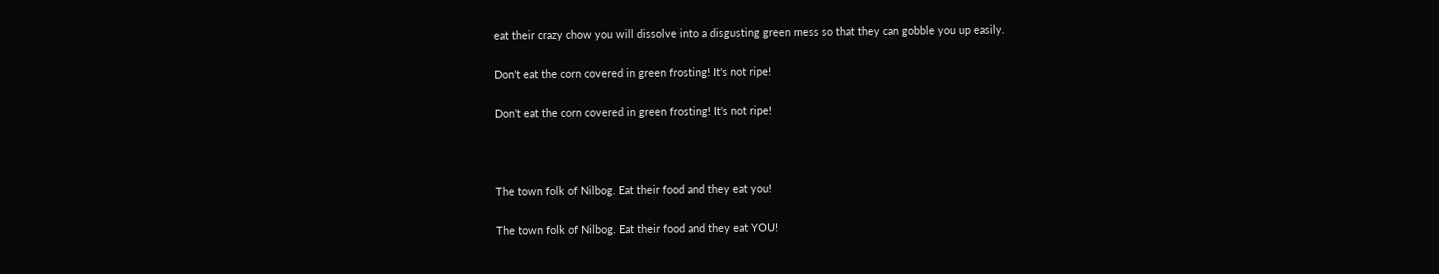eat their crazy chow you will dissolve into a disgusting green mess so that they can gobble you up easily.

Don't eat the corn covered in green frosting! It's not ripe!

Don't eat the corn covered in green frosting! It's not ripe!



The town folk of Nilbog. Eat their food and they eat you!

The town folk of Nilbog. Eat their food and they eat YOU!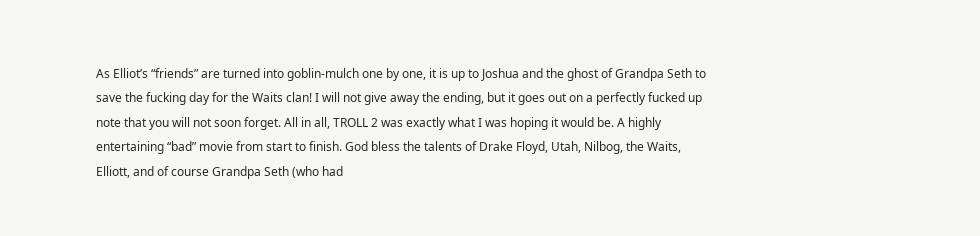As Elliot’s “friends” are turned into goblin-mulch one by one, it is up to Joshua and the ghost of Grandpa Seth to save the fucking day for the Waits clan! I will not give away the ending, but it goes out on a perfectly fucked up note that you will not soon forget. All in all, TROLL 2 was exactly what I was hoping it would be. A highly entertaining “bad” movie from start to finish. God bless the talents of Drake Floyd, Utah, Nilbog, the Waits, Elliott, and of course Grandpa Seth (who had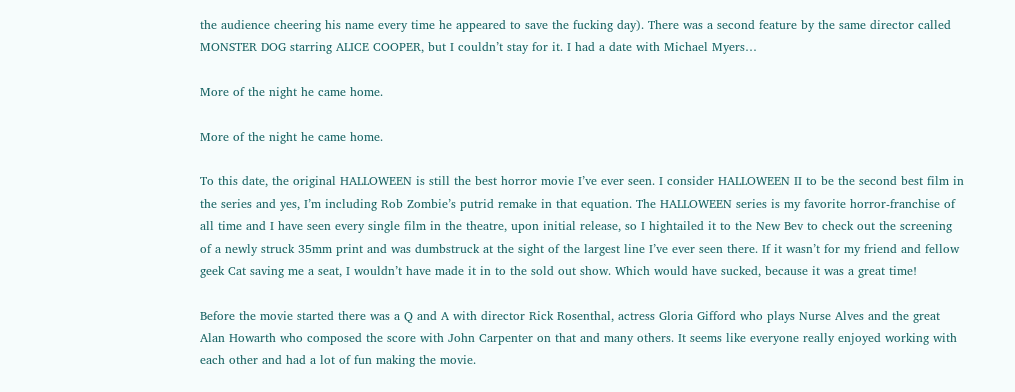the audience cheering his name every time he appeared to save the fucking day). There was a second feature by the same director called MONSTER DOG starring ALICE COOPER, but I couldn’t stay for it. I had a date with Michael Myers…

More of the night he came home.

More of the night he came home.

To this date, the original HALLOWEEN is still the best horror movie I’ve ever seen. I consider HALLOWEEN II to be the second best film in the series and yes, I’m including Rob Zombie’s putrid remake in that equation. The HALLOWEEN series is my favorite horror-franchise of all time and I have seen every single film in the theatre, upon initial release, so I hightailed it to the New Bev to check out the screening of a newly struck 35mm print and was dumbstruck at the sight of the largest line I’ve ever seen there. If it wasn’t for my friend and fellow geek Cat saving me a seat, I wouldn’t have made it in to the sold out show. Which would have sucked, because it was a great time!

Before the movie started there was a Q and A with director Rick Rosenthal, actress Gloria Gifford who plays Nurse Alves and the great Alan Howarth who composed the score with John Carpenter on that and many others. It seems like everyone really enjoyed working with each other and had a lot of fun making the movie.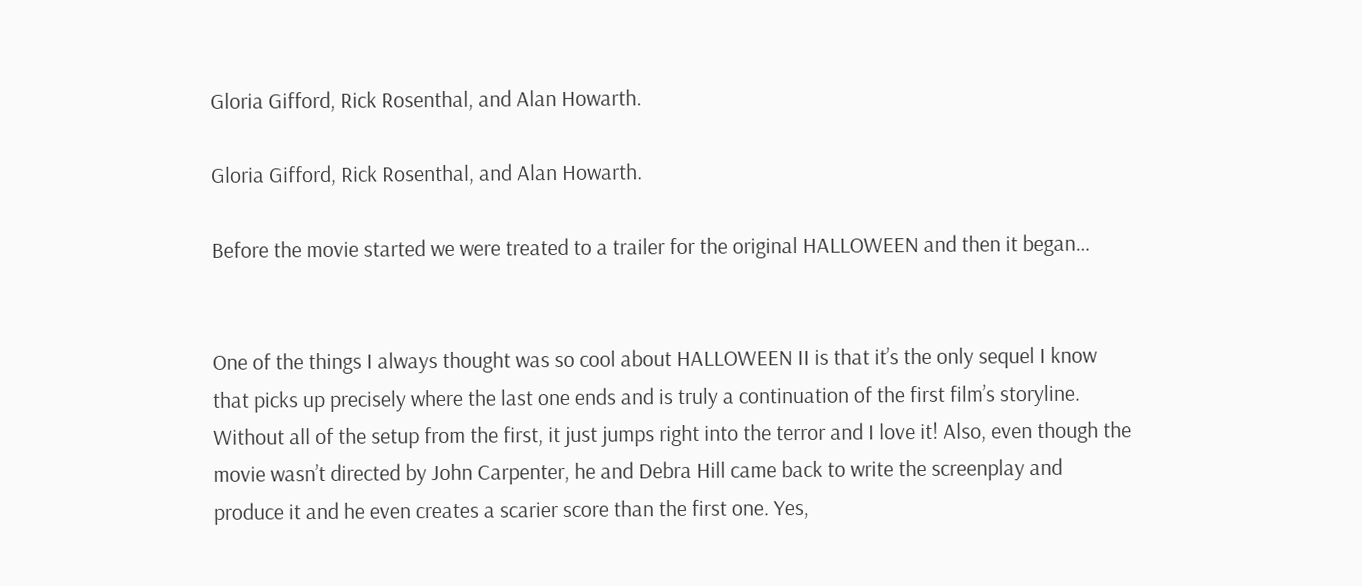Gloria Gifford, Rick Rosenthal, and Alan Howarth.

Gloria Gifford, Rick Rosenthal, and Alan Howarth.

Before the movie started we were treated to a trailer for the original HALLOWEEN and then it began…


One of the things I always thought was so cool about HALLOWEEN II is that it’s the only sequel I know that picks up precisely where the last one ends and is truly a continuation of the first film’s storyline. Without all of the setup from the first, it just jumps right into the terror and I love it! Also, even though the movie wasn’t directed by John Carpenter, he and Debra Hill came back to write the screenplay and produce it and he even creates a scarier score than the first one. Yes,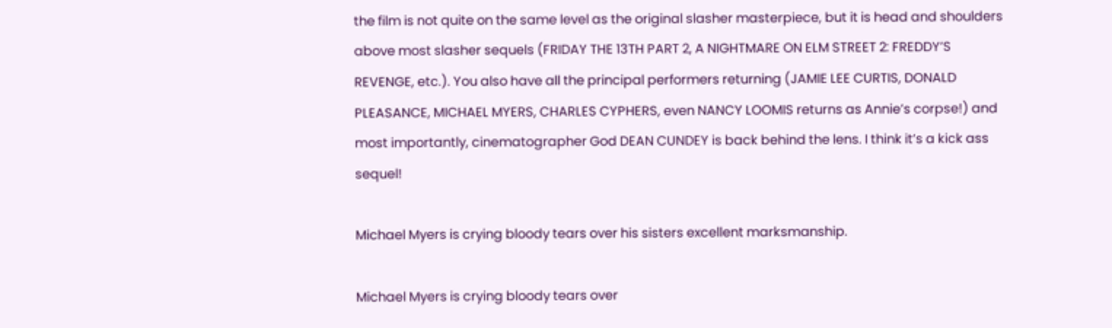the film is not quite on the same level as the original slasher masterpiece, but it is head and shoulders above most slasher sequels (FRIDAY THE 13TH PART 2, A NIGHTMARE ON ELM STREET 2: FREDDY’S REVENGE, etc.). You also have all the principal performers returning (JAMIE LEE CURTIS, DONALD PLEASANCE, MICHAEL MYERS, CHARLES CYPHERS, even NANCY LOOMIS returns as Annie’s corpse!) and most importantly, cinematographer God DEAN CUNDEY is back behind the lens. I think it’s a kick ass sequel!

Michael Myers is crying bloody tears over his sisters excellent marksmanship.

Michael Myers is crying bloody tears over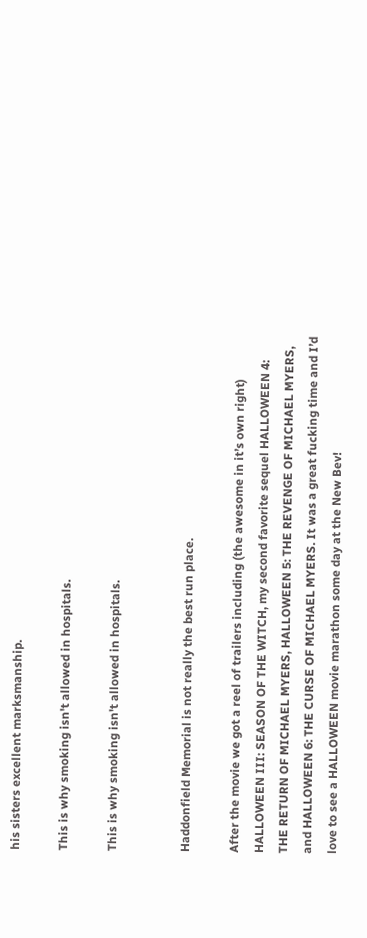his sisters excellent marksmanship.

This is why smoking isn't allowed in hospitals.

This is why smoking isn't allowed in hospitals.


Haddonfield Memorial is not really the best run place.

After the movie we got a reel of trailers including (the awesome in it’s own right) HALLOWEEN III: SEASON OF THE WITCH, my second favorite sequel HALLOWEEN 4: THE RETURN OF MICHAEL MYERS, HALLOWEEN 5: THE REVENGE OF MICHAEL MYERS, and HALLOWEEN 6: THE CURSE OF MICHAEL MYERS. It was a great fucking time and I’d love to see a HALLOWEEN movie marathon some day at the New Bev!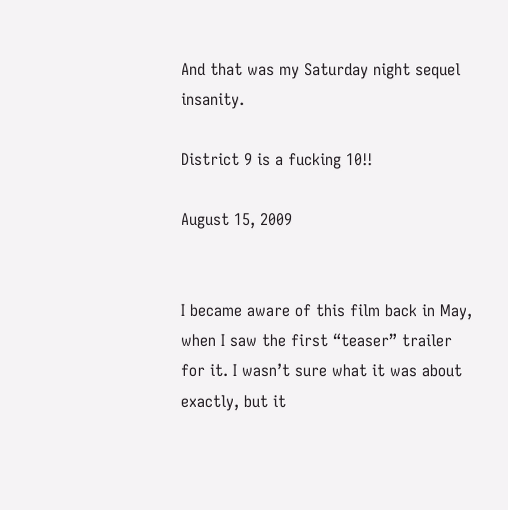And that was my Saturday night sequel insanity.

District 9 is a fucking 10!!

August 15, 2009


I became aware of this film back in May, when I saw the first “teaser” trailer for it. I wasn’t sure what it was about exactly, but it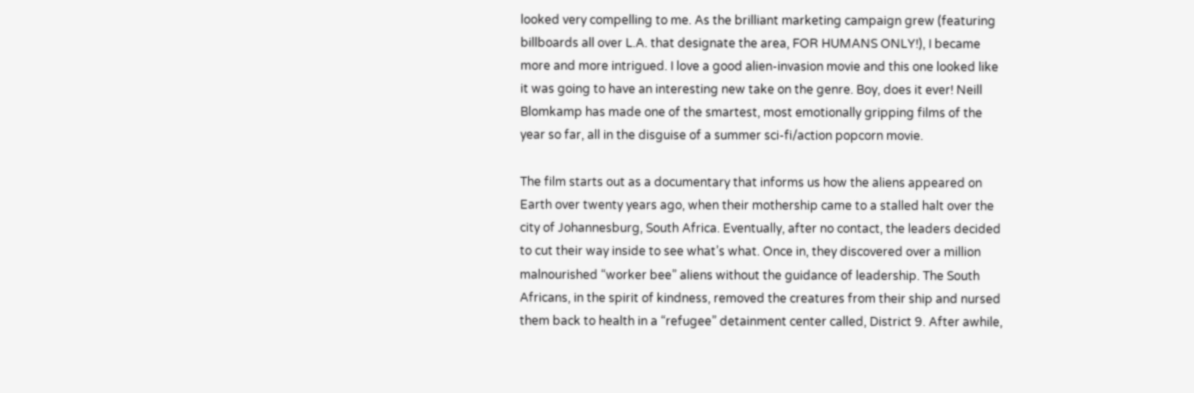looked very compelling to me. As the brilliant marketing campaign grew (featuring billboards all over L.A. that designate the area, FOR HUMANS ONLY!), I became more and more intrigued. I love a good alien-invasion movie and this one looked like it was going to have an interesting new take on the genre. Boy, does it ever! Neill Blomkamp has made one of the smartest, most emotionally gripping films of the year so far, all in the disguise of a summer sci-fi/action popcorn movie.

The film starts out as a documentary that informs us how the aliens appeared on Earth over twenty years ago, when their mothership came to a stalled halt over the city of Johannesburg, South Africa. Eventually, after no contact, the leaders decided to cut their way inside to see what’s what. Once in, they discovered over a million malnourished “worker bee” aliens without the guidance of leadership. The South Africans, in the spirit of kindness, removed the creatures from their ship and nursed them back to health in a “refugee” detainment center called, District 9. After awhile,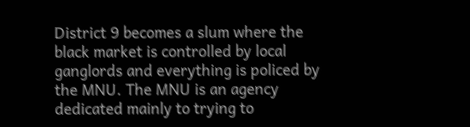District 9 becomes a slum where the black market is controlled by local ganglords and everything is policed by the MNU. The MNU is an agency dedicated mainly to trying to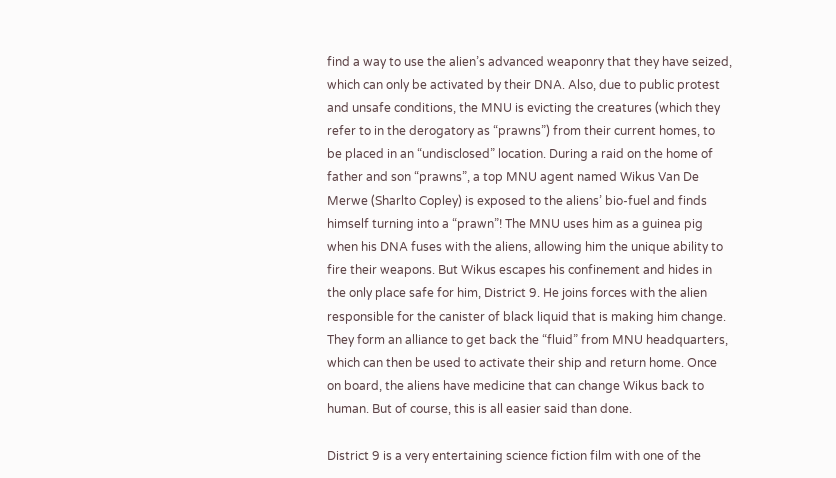find a way to use the alien’s advanced weaponry that they have seized, which can only be activated by their DNA. Also, due to public protest and unsafe conditions, the MNU is evicting the creatures (which they refer to in the derogatory as “prawns”) from their current homes, to be placed in an “undisclosed” location. During a raid on the home of father and son “prawns”, a top MNU agent named Wikus Van De Merwe (Sharlto Copley) is exposed to the aliens’ bio-fuel and finds himself turning into a “prawn”! The MNU uses him as a guinea pig when his DNA fuses with the aliens, allowing him the unique ability to fire their weapons. But Wikus escapes his confinement and hides in the only place safe for him, District 9. He joins forces with the alien responsible for the canister of black liquid that is making him change. They form an alliance to get back the “fluid” from MNU headquarters, which can then be used to activate their ship and return home. Once on board, the aliens have medicine that can change Wikus back to human. But of course, this is all easier said than done.

District 9 is a very entertaining science fiction film with one of the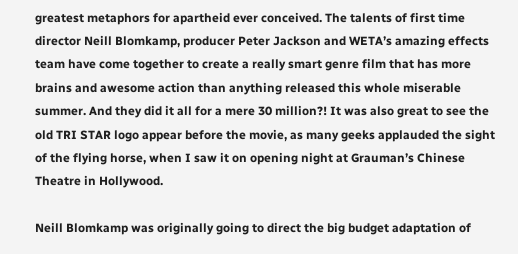greatest metaphors for apartheid ever conceived. The talents of first time director Neill Blomkamp, producer Peter Jackson and WETA’s amazing effects team have come together to create a really smart genre film that has more brains and awesome action than anything released this whole miserable summer. And they did it all for a mere 30 million?! It was also great to see the old TRI STAR logo appear before the movie, as many geeks applauded the sight of the flying horse, when I saw it on opening night at Grauman’s Chinese Theatre in Hollywood.

Neill Blomkamp was originally going to direct the big budget adaptation of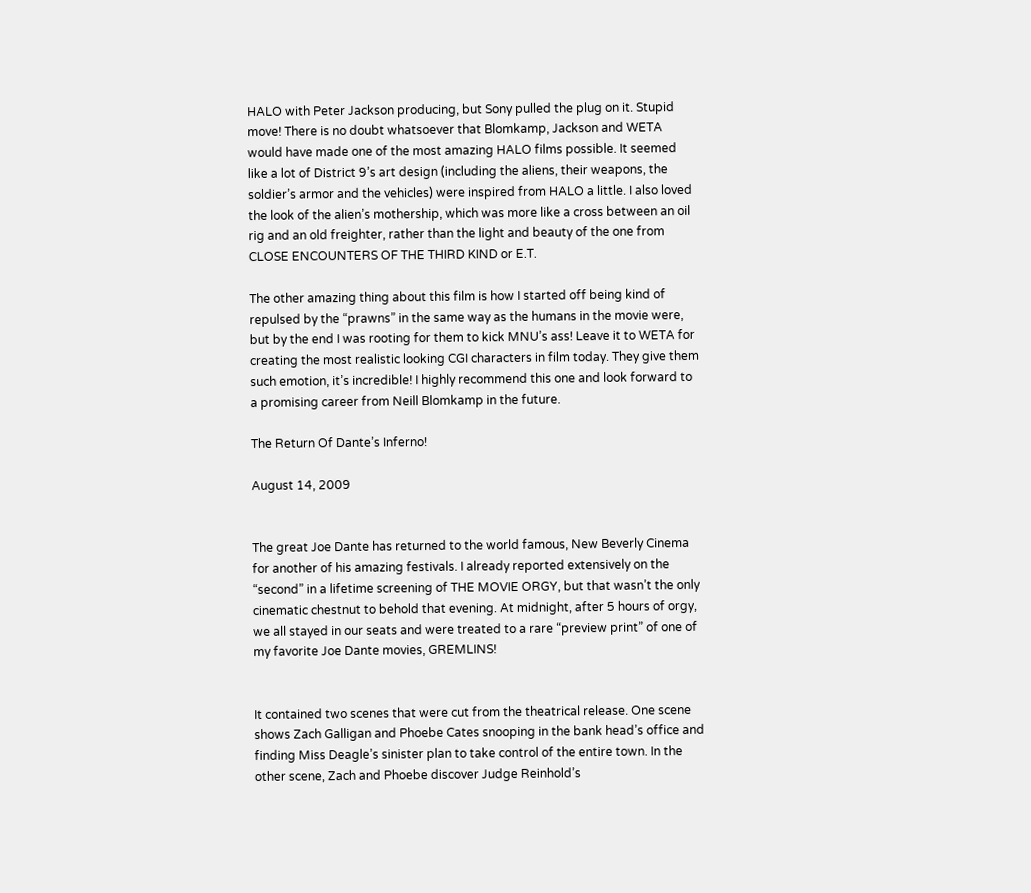HALO with Peter Jackson producing, but Sony pulled the plug on it. Stupid move! There is no doubt whatsoever that Blomkamp, Jackson and WETA would have made one of the most amazing HALO films possible. It seemed like a lot of District 9’s art design (including the aliens, their weapons, the soldier’s armor and the vehicles) were inspired from HALO a little. I also loved the look of the alien’s mothership, which was more like a cross between an oil rig and an old freighter, rather than the light and beauty of the one from CLOSE ENCOUNTERS OF THE THIRD KIND or E.T.

The other amazing thing about this film is how I started off being kind of repulsed by the “prawns” in the same way as the humans in the movie were, but by the end I was rooting for them to kick MNU’s ass! Leave it to WETA for creating the most realistic looking CGI characters in film today. They give them such emotion, it’s incredible! I highly recommend this one and look forward to a promising career from Neill Blomkamp in the future.

The Return Of Dante’s Inferno!

August 14, 2009


The great Joe Dante has returned to the world famous, New Beverly Cinema for another of his amazing festivals. I already reported extensively on the “second” in a lifetime screening of THE MOVIE ORGY, but that wasn’t the only cinematic chestnut to behold that evening. At midnight, after 5 hours of orgy, we all stayed in our seats and were treated to a rare “preview print” of one of my favorite Joe Dante movies, GREMLINS!


It contained two scenes that were cut from the theatrical release. One scene shows Zach Galligan and Phoebe Cates snooping in the bank head’s office and finding Miss Deagle’s sinister plan to take control of the entire town. In the other scene, Zach and Phoebe discover Judge Reinhold’s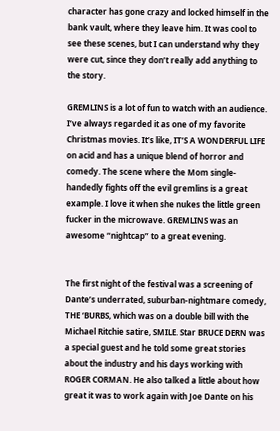character has gone crazy and locked himself in the bank vault, where they leave him. It was cool to see these scenes, but I can understand why they were cut, since they don’t really add anything to the story.

GREMLINS is a lot of fun to watch with an audience. I’ve always regarded it as one of my favorite Christmas movies. It’s like, IT’S A WONDERFUL LIFE on acid and has a unique blend of horror and comedy. The scene where the Mom single-handedly fights off the evil gremlins is a great example. I love it when she nukes the little green fucker in the microwave. GREMLINS was an awesome “nightcap” to a great evening.


The first night of the festival was a screening of Dante’s underrated, suburban-nightmare comedy, THE ‘BURBS, which was on a double bill with the Michael Ritchie satire, SMILE. Star BRUCE DERN was a special guest and he told some great stories about the industry and his days working with ROGER CORMAN. He also talked a little about how great it was to work again with Joe Dante on his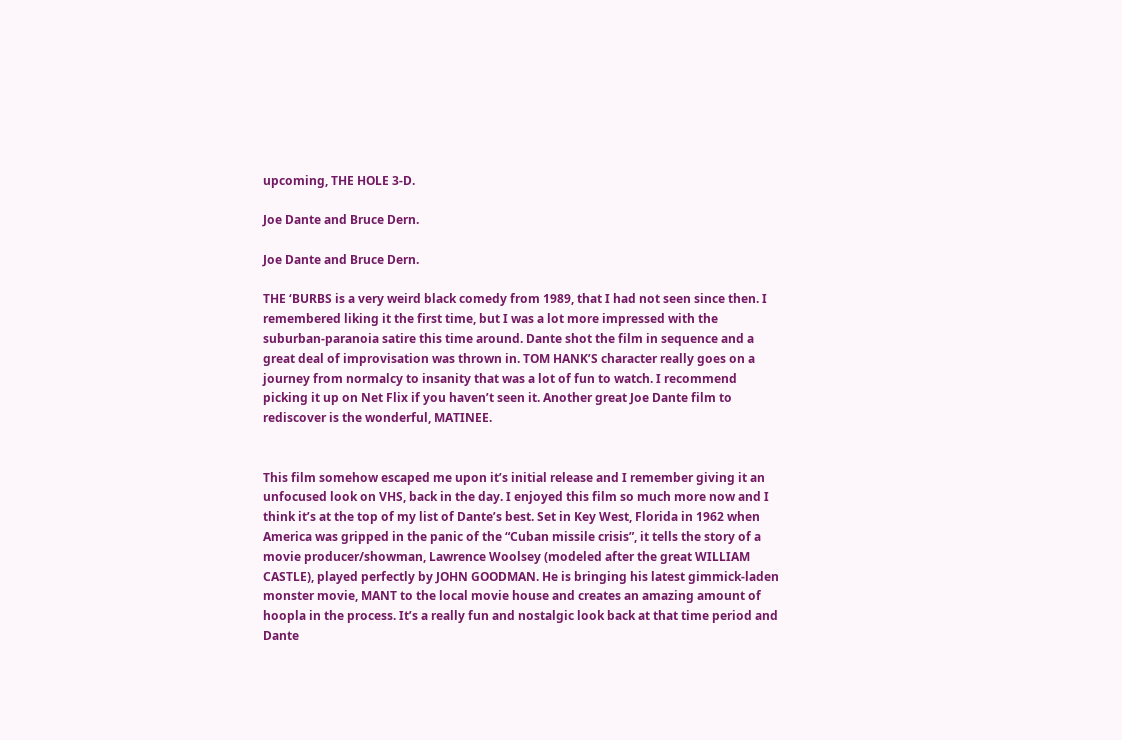upcoming, THE HOLE 3-D.

Joe Dante and Bruce Dern.

Joe Dante and Bruce Dern.

THE ‘BURBS is a very weird black comedy from 1989, that I had not seen since then. I remembered liking it the first time, but I was a lot more impressed with the suburban-paranoia satire this time around. Dante shot the film in sequence and a great deal of improvisation was thrown in. TOM HANK’S character really goes on a journey from normalcy to insanity that was a lot of fun to watch. I recommend picking it up on Net Flix if you haven’t seen it. Another great Joe Dante film to rediscover is the wonderful, MATINEE.


This film somehow escaped me upon it’s initial release and I remember giving it an unfocused look on VHS, back in the day. I enjoyed this film so much more now and I think it’s at the top of my list of Dante’s best. Set in Key West, Florida in 1962 when America was gripped in the panic of the “Cuban missile crisis”, it tells the story of a movie producer/showman, Lawrence Woolsey (modeled after the great WILLIAM CASTLE), played perfectly by JOHN GOODMAN. He is bringing his latest gimmick-laden monster movie, MANT to the local movie house and creates an amazing amount of hoopla in the process. It’s a really fun and nostalgic look back at that time period and Dante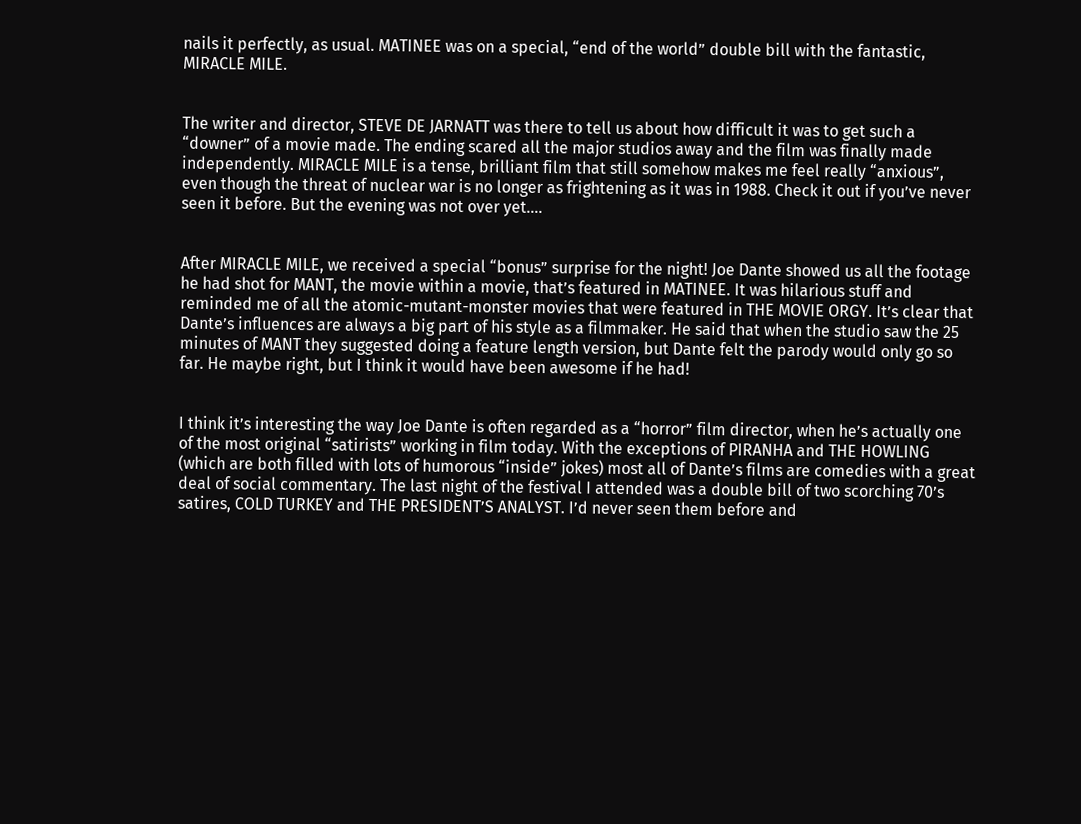nails it perfectly, as usual. MATINEE was on a special, “end of the world” double bill with the fantastic, MIRACLE MILE.


The writer and director, STEVE DE JARNATT was there to tell us about how difficult it was to get such a “downer” of a movie made. The ending scared all the major studios away and the film was finally made independently. MIRACLE MILE is a tense, brilliant film that still somehow makes me feel really “anxious”, even though the threat of nuclear war is no longer as frightening as it was in 1988. Check it out if you’ve never seen it before. But the evening was not over yet….


After MIRACLE MILE, we received a special “bonus” surprise for the night! Joe Dante showed us all the footage he had shot for MANT, the movie within a movie, that’s featured in MATINEE. It was hilarious stuff and reminded me of all the atomic-mutant-monster movies that were featured in THE MOVIE ORGY. It’s clear that Dante’s influences are always a big part of his style as a filmmaker. He said that when the studio saw the 25 minutes of MANT they suggested doing a feature length version, but Dante felt the parody would only go so far. He maybe right, but I think it would have been awesome if he had!


I think it’s interesting the way Joe Dante is often regarded as a “horror” film director, when he’s actually one of the most original “satirists” working in film today. With the exceptions of PIRANHA and THE HOWLING (which are both filled with lots of humorous “inside” jokes) most all of Dante’s films are comedies with a great deal of social commentary. The last night of the festival I attended was a double bill of two scorching 70’s satires, COLD TURKEY and THE PRESIDENT’S ANALYST. I’d never seen them before and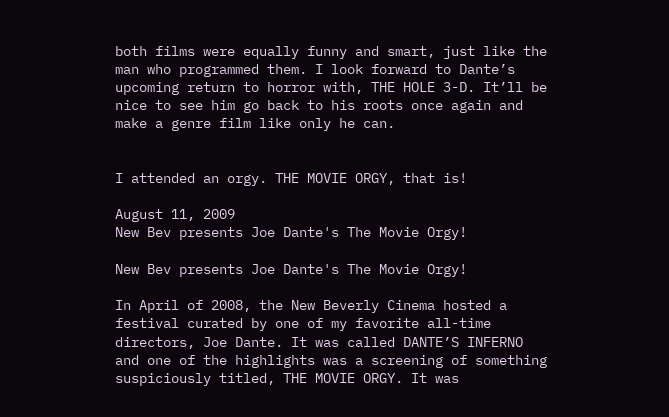both films were equally funny and smart, just like the man who programmed them. I look forward to Dante’s upcoming return to horror with, THE HOLE 3-D. It’ll be nice to see him go back to his roots once again and make a genre film like only he can.


I attended an orgy. THE MOVIE ORGY, that is!

August 11, 2009
New Bev presents Joe Dante's The Movie Orgy!

New Bev presents Joe Dante's The Movie Orgy!

In April of 2008, the New Beverly Cinema hosted a festival curated by one of my favorite all-time directors, Joe Dante. It was called DANTE’S INFERNO and one of the highlights was a screening of something suspiciously titled, THE MOVIE ORGY. It was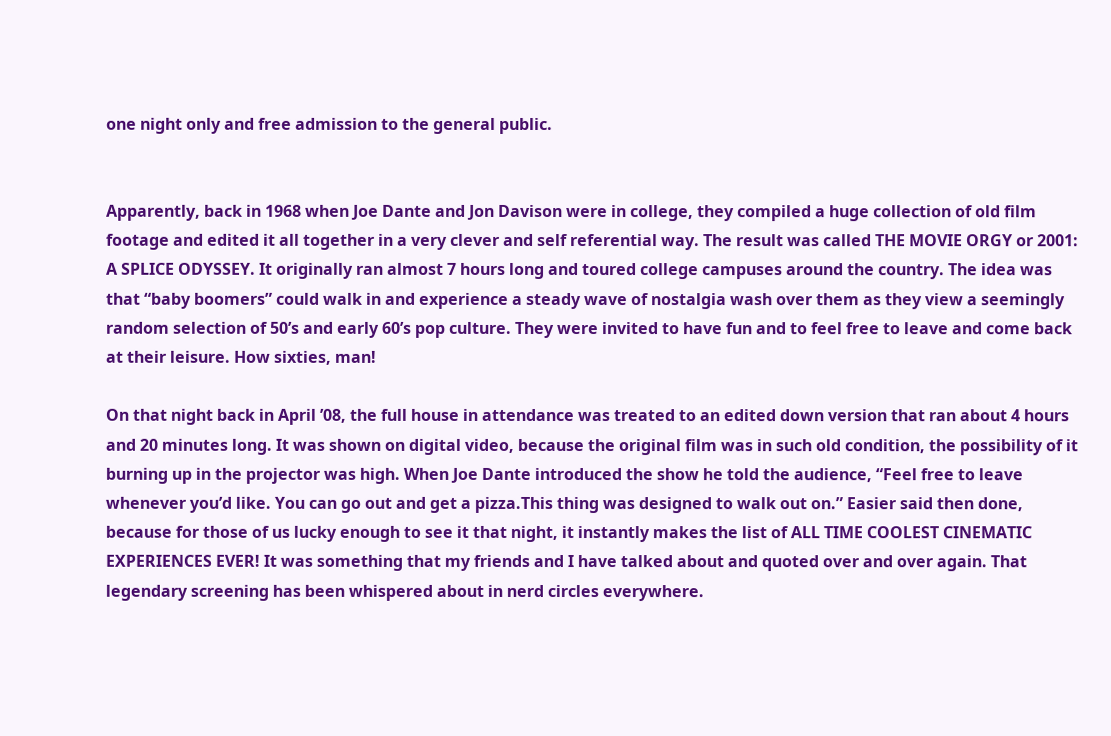one night only and free admission to the general public.


Apparently, back in 1968 when Joe Dante and Jon Davison were in college, they compiled a huge collection of old film footage and edited it all together in a very clever and self referential way. The result was called THE MOVIE ORGY or 2001: A SPLICE ODYSSEY. It originally ran almost 7 hours long and toured college campuses around the country. The idea was that “baby boomers” could walk in and experience a steady wave of nostalgia wash over them as they view a seemingly random selection of 50’s and early 60’s pop culture. They were invited to have fun and to feel free to leave and come back at their leisure. How sixties, man!

On that night back in April ’08, the full house in attendance was treated to an edited down version that ran about 4 hours and 20 minutes long. It was shown on digital video, because the original film was in such old condition, the possibility of it burning up in the projector was high. When Joe Dante introduced the show he told the audience, “Feel free to leave whenever you’d like. You can go out and get a pizza.This thing was designed to walk out on.” Easier said then done, because for those of us lucky enough to see it that night, it instantly makes the list of ALL TIME COOLEST CINEMATIC EXPERIENCES EVER! It was something that my friends and I have talked about and quoted over and over again. That legendary screening has been whispered about in nerd circles everywhere.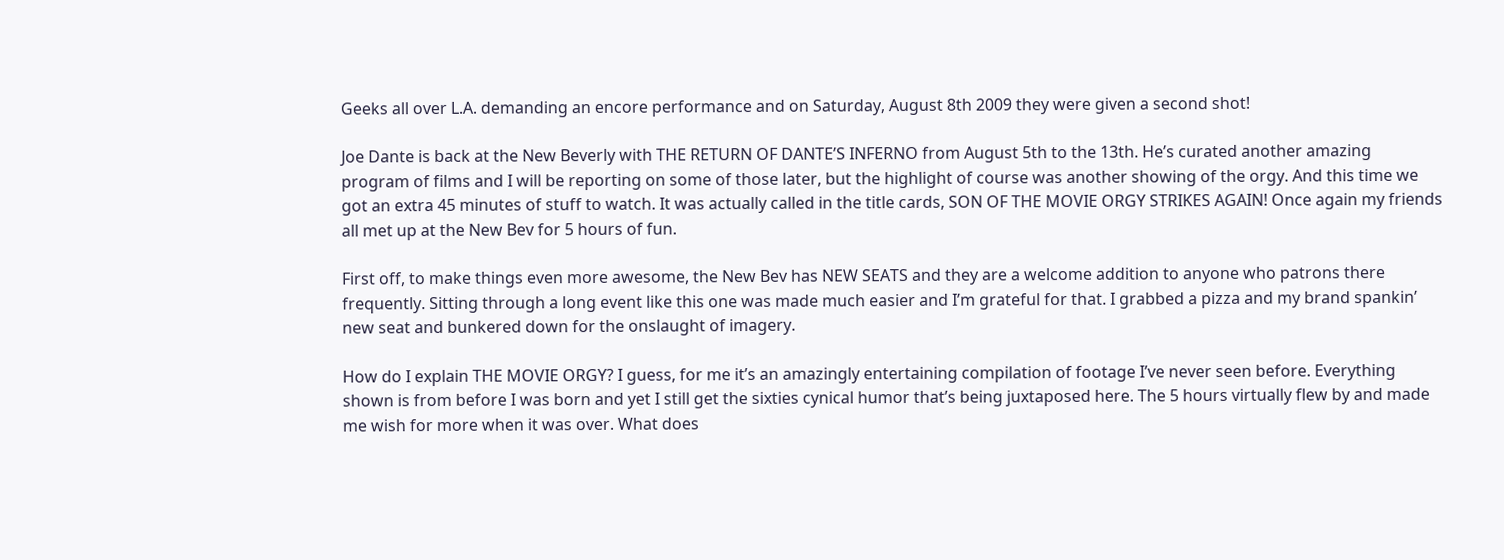Geeks all over L.A. demanding an encore performance and on Saturday, August 8th 2009 they were given a second shot!

Joe Dante is back at the New Beverly with THE RETURN OF DANTE’S INFERNO from August 5th to the 13th. He’s curated another amazing program of films and I will be reporting on some of those later, but the highlight of course was another showing of the orgy. And this time we got an extra 45 minutes of stuff to watch. It was actually called in the title cards, SON OF THE MOVIE ORGY STRIKES AGAIN! Once again my friends all met up at the New Bev for 5 hours of fun.

First off, to make things even more awesome, the New Bev has NEW SEATS and they are a welcome addition to anyone who patrons there frequently. Sitting through a long event like this one was made much easier and I’m grateful for that. I grabbed a pizza and my brand spankin’ new seat and bunkered down for the onslaught of imagery.

How do I explain THE MOVIE ORGY? I guess, for me it’s an amazingly entertaining compilation of footage I’ve never seen before. Everything shown is from before I was born and yet I still get the sixties cynical humor that’s being juxtaposed here. The 5 hours virtually flew by and made me wish for more when it was over. What does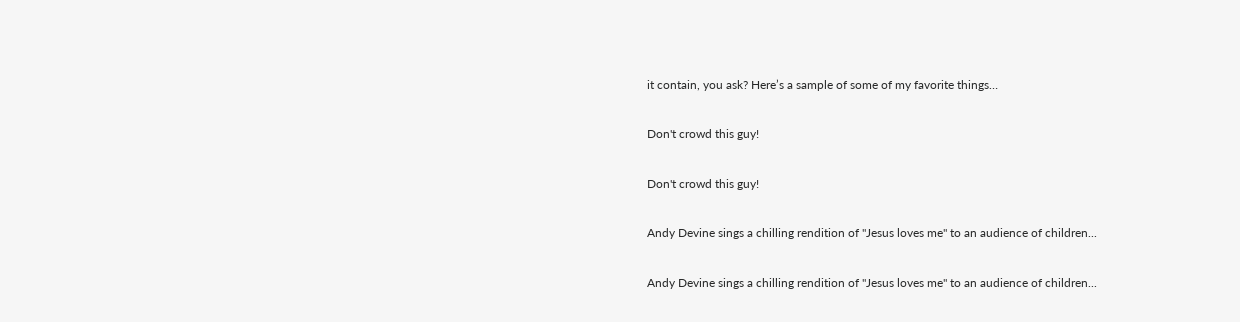it contain, you ask? Here’s a sample of some of my favorite things…

Don't crowd this guy!

Don't crowd this guy!

Andy Devine sings a chilling rendition of "Jesus loves me" to an audience of children...

Andy Devine sings a chilling rendition of "Jesus loves me" to an audience of children...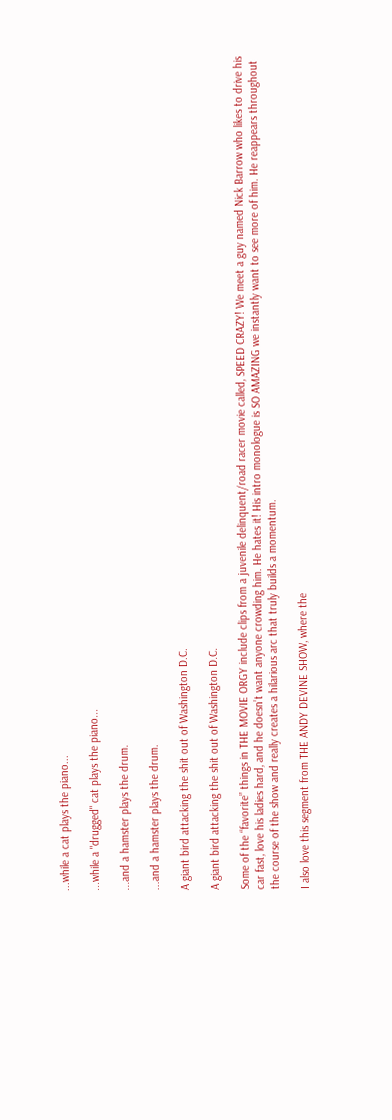...while a cat plays the piano...

...while a "drugged" cat plays the piano...

...and a hamster plays the drum.

...and a hamster plays the drum.

A giant bird attacking the shit out of Washington D.C.

A giant bird attacking the shit out of Washington D.C.

Some of the “favorite” things in THE MOVIE ORGY include clips from a juvenile delinquent/road racer movie called, SPEED CRAZY! We meet a guy named Nick Barrow who likes to drive his car fast, love his ladies hard, and he doesn’t want anyone crowding him. He hates it! His intro monologue is SO AMAZING we instantly want to see more of him. He reappears throughout the course of the show and really creates a hilarious arc that truly builds a momentum.

I also love this segment from THE ANDY DEVINE SHOW, where the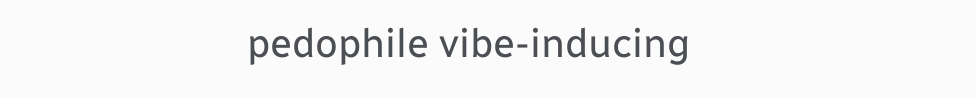pedophile vibe-inducing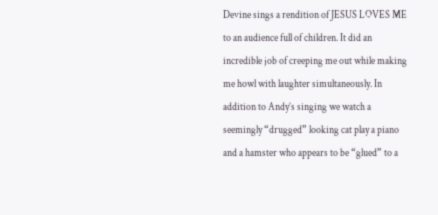Devine sings a rendition of JESUS LOVES ME to an audience full of children. It did an incredible job of creeping me out while making me howl with laughter simultaneously. In addition to Andy’s singing we watch a seemingly “drugged” looking cat play a piano and a hamster who appears to be “glued” to a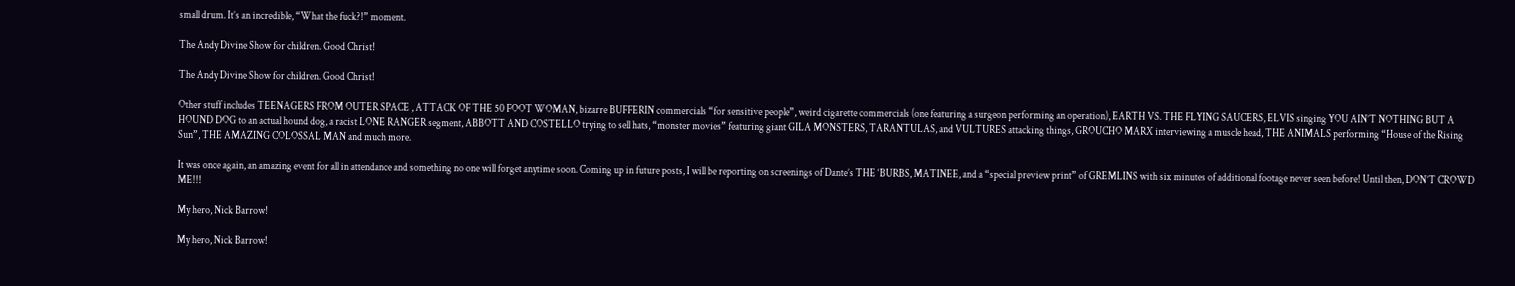small drum. It’s an incredible, “What the fuck?!” moment.

The Andy Divine Show for children. Good Christ!

The Andy Divine Show for children. Good Christ!

Other stuff includes TEENAGERS FROM OUTER SPACE , ATTACK OF THE 50 FOOT WOMAN, bizarre BUFFERIN commercials “for sensitive people”, weird cigarette commercials (one featuring a surgeon performing an operation), EARTH VS. THE FLYING SAUCERS, ELVIS singing YOU AIN’T NOTHING BUT A HOUND DOG to an actual hound dog, a racist LONE RANGER segment, ABBOTT AND COSTELLO trying to sell hats, “monster movies” featuring giant GILA MONSTERS, TARANTULAS, and VULTURES attacking things, GROUCHO MARX interviewing a muscle head, THE ANIMALS performing “House of the Rising Sun”, THE AMAZING COLOSSAL MAN and much more.

It was once again, an amazing event for all in attendance and something no one will forget anytime soon. Coming up in future posts, I will be reporting on screenings of Dante’s THE ‘BURBS, MATINEE, and a “special preview print” of GREMLINS with six minutes of additional footage never seen before! Until then, DON’T CROWD ME!!!

My hero, Nick Barrow!

My hero, Nick Barrow!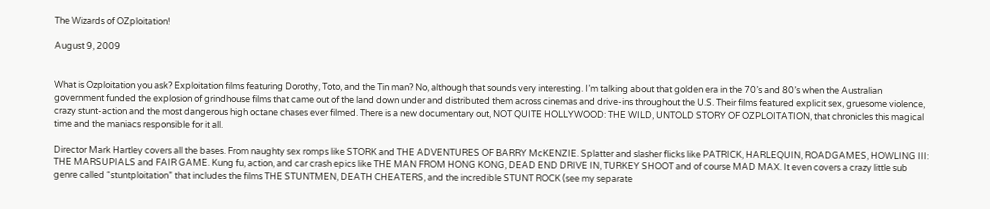The Wizards of OZploitation!

August 9, 2009


What is Ozploitation you ask? Exploitation films featuring Dorothy, Toto, and the Tin man? No, although that sounds very interesting. I’m talking about that golden era in the 70’s and 80’s when the Australian government funded the explosion of grindhouse films that came out of the land down under and distributed them across cinemas and drive-ins throughout the U.S. Their films featured explicit sex, gruesome violence, crazy stunt-action and the most dangerous high octane chases ever filmed. There is a new documentary out, NOT QUITE HOLLYWOOD: THE WILD, UNTOLD STORY OF OZPLOITATION, that chronicles this magical time and the maniacs responsible for it all.

Director Mark Hartley covers all the bases. From naughty sex romps like STORK and THE ADVENTURES OF BARRY McKENZIE. Splatter and slasher flicks like PATRICK, HARLEQUIN, ROADGAMES, HOWLING III: THE MARSUPIALS and FAIR GAME. Kung fu, action, and car crash epics like THE MAN FROM HONG KONG, DEAD END DRIVE IN, TURKEY SHOOT and of course MAD MAX. It even covers a crazy little sub genre called “stuntploitation” that includes the films THE STUNTMEN, DEATH CHEATERS, and the incredible STUNT ROCK (see my separate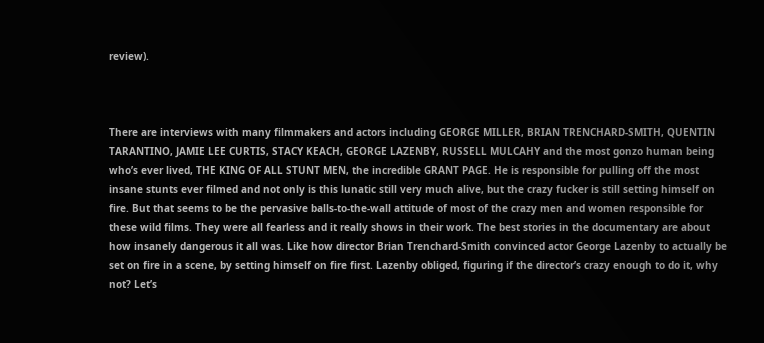review).



There are interviews with many filmmakers and actors including GEORGE MILLER, BRIAN TRENCHARD-SMITH, QUENTIN TARANTINO, JAMIE LEE CURTIS, STACY KEACH, GEORGE LAZENBY, RUSSELL MULCAHY and the most gonzo human being who’s ever lived, THE KING OF ALL STUNT MEN, the incredible GRANT PAGE. He is responsible for pulling off the most insane stunts ever filmed and not only is this lunatic still very much alive, but the crazy fucker is still setting himself on fire. But that seems to be the pervasive balls-to-the-wall attitude of most of the crazy men and women responsible for these wild films. They were all fearless and it really shows in their work. The best stories in the documentary are about how insanely dangerous it all was. Like how director Brian Trenchard-Smith convinced actor George Lazenby to actually be set on fire in a scene, by setting himself on fire first. Lazenby obliged, figuring if the director’s crazy enough to do it, why not? Let’s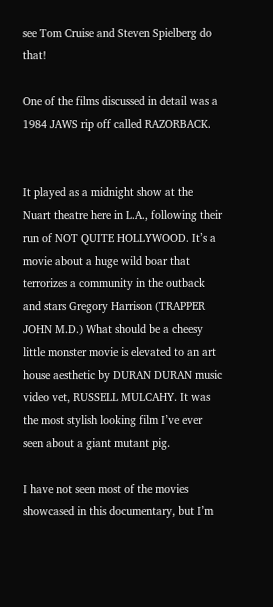see Tom Cruise and Steven Spielberg do that!

One of the films discussed in detail was a 1984 JAWS rip off called RAZORBACK.


It played as a midnight show at the Nuart theatre here in L.A., following their run of NOT QUITE HOLLYWOOD. It’s a movie about a huge wild boar that terrorizes a community in the outback and stars Gregory Harrison (TRAPPER JOHN M.D.) What should be a cheesy little monster movie is elevated to an art house aesthetic by DURAN DURAN music video vet, RUSSELL MULCAHY. It was the most stylish looking film I’ve ever seen about a giant mutant pig.

I have not seen most of the movies showcased in this documentary, but I’m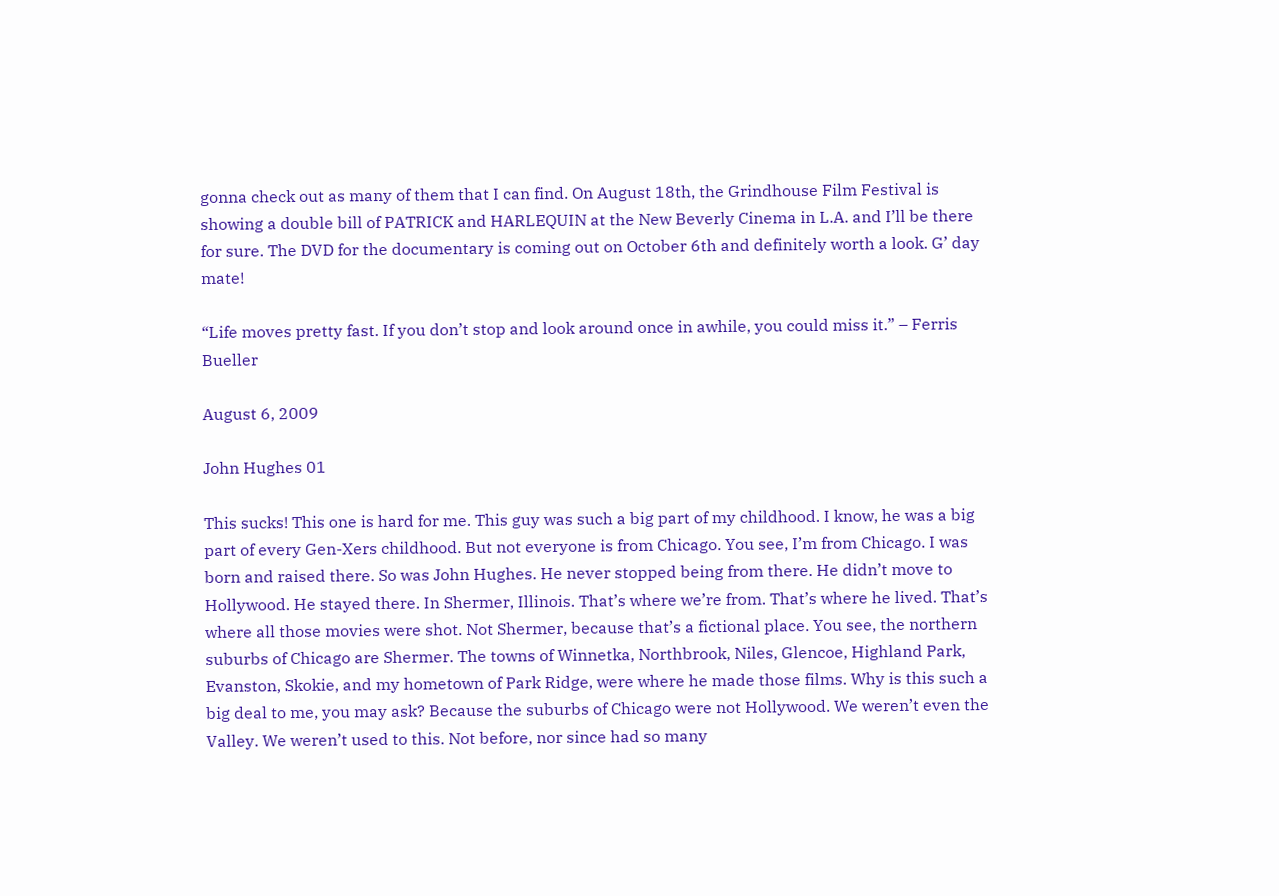gonna check out as many of them that I can find. On August 18th, the Grindhouse Film Festival is showing a double bill of PATRICK and HARLEQUIN at the New Beverly Cinema in L.A. and I’ll be there for sure. The DVD for the documentary is coming out on October 6th and definitely worth a look. G’ day mate!

“Life moves pretty fast. If you don’t stop and look around once in awhile, you could miss it.” – Ferris Bueller

August 6, 2009

John Hughes 01

This sucks! This one is hard for me. This guy was such a big part of my childhood. I know, he was a big part of every Gen-Xers childhood. But not everyone is from Chicago. You see, I’m from Chicago. I was born and raised there. So was John Hughes. He never stopped being from there. He didn’t move to Hollywood. He stayed there. In Shermer, Illinois. That’s where we’re from. That’s where he lived. That’s where all those movies were shot. Not Shermer, because that’s a fictional place. You see, the northern suburbs of Chicago are Shermer. The towns of Winnetka, Northbrook, Niles, Glencoe, Highland Park, Evanston, Skokie, and my hometown of Park Ridge, were where he made those films. Why is this such a big deal to me, you may ask? Because the suburbs of Chicago were not Hollywood. We weren’t even the Valley. We weren’t used to this. Not before, nor since had so many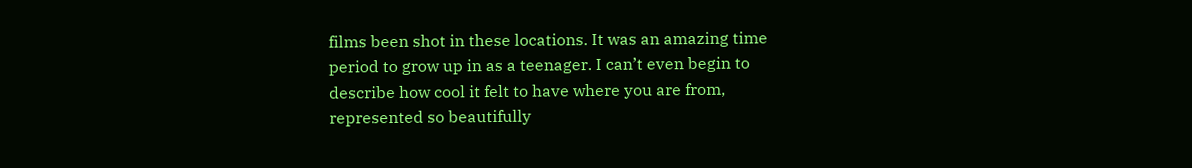films been shot in these locations. It was an amazing time period to grow up in as a teenager. I can’t even begin to describe how cool it felt to have where you are from, represented so beautifully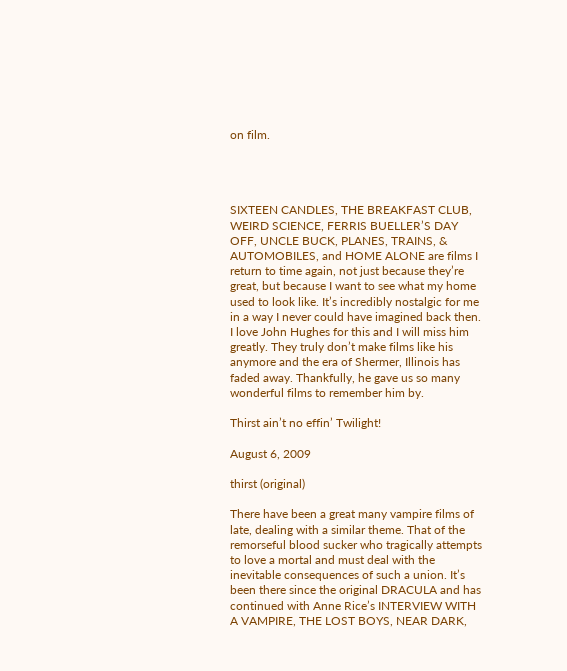on film.




SIXTEEN CANDLES, THE BREAKFAST CLUB, WEIRD SCIENCE, FERRIS BUELLER’S DAY OFF, UNCLE BUCK, PLANES, TRAINS, & AUTOMOBILES, and HOME ALONE are films I return to time again, not just because they’re great, but because I want to see what my home used to look like. It’s incredibly nostalgic for me in a way I never could have imagined back then. I love John Hughes for this and I will miss him greatly. They truly don’t make films like his anymore and the era of Shermer, Illinois has faded away. Thankfully, he gave us so many wonderful films to remember him by.

Thirst ain’t no effin’ Twilight!

August 6, 2009

thirst (original)

There have been a great many vampire films of late, dealing with a similar theme. That of the remorseful blood sucker who tragically attempts to love a mortal and must deal with the inevitable consequences of such a union. It’s been there since the original DRACULA and has continued with Anne Rice’s INTERVIEW WITH A VAMPIRE, THE LOST BOYS, NEAR DARK,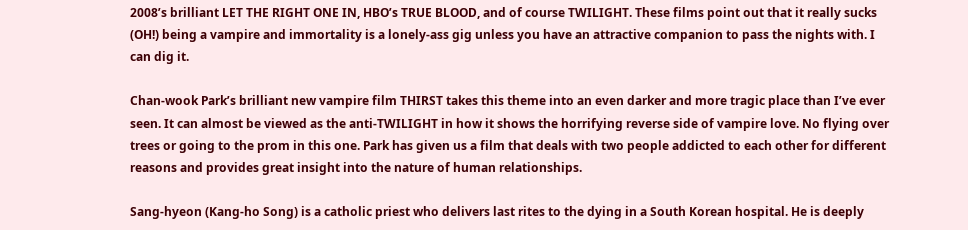2008’s brilliant LET THE RIGHT ONE IN, HBO’s TRUE BLOOD, and of course TWILIGHT. These films point out that it really sucks (OH!) being a vampire and immortality is a lonely-ass gig unless you have an attractive companion to pass the nights with. I can dig it.

Chan-wook Park’s brilliant new vampire film THIRST takes this theme into an even darker and more tragic place than I’ve ever seen. It can almost be viewed as the anti-TWILIGHT in how it shows the horrifying reverse side of vampire love. No flying over trees or going to the prom in this one. Park has given us a film that deals with two people addicted to each other for different reasons and provides great insight into the nature of human relationships.

Sang-hyeon (Kang-ho Song) is a catholic priest who delivers last rites to the dying in a South Korean hospital. He is deeply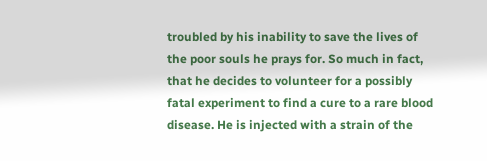troubled by his inability to save the lives of the poor souls he prays for. So much in fact, that he decides to volunteer for a possibly fatal experiment to find a cure to a rare blood disease. He is injected with a strain of the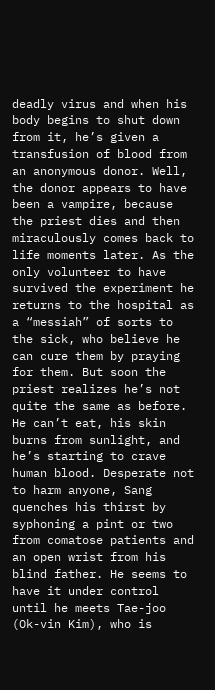deadly virus and when his body begins to shut down from it, he’s given a transfusion of blood from an anonymous donor. Well, the donor appears to have been a vampire, because the priest dies and then miraculously comes back to life moments later. As the only volunteer to have survived the experiment he returns to the hospital as a “messiah” of sorts to the sick, who believe he can cure them by praying for them. But soon the priest realizes he’s not quite the same as before. He can’t eat, his skin burns from sunlight, and he’s starting to crave human blood. Desperate not to harm anyone, Sang quenches his thirst by syphoning a pint or two from comatose patients and an open wrist from his blind father. He seems to have it under control until he meets Tae-joo (Ok-vin Kim), who is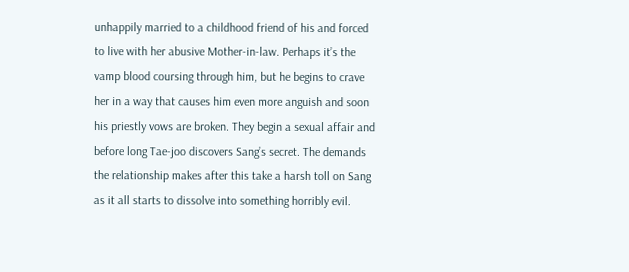unhappily married to a childhood friend of his and forced to live with her abusive Mother-in-law. Perhaps it’s the vamp blood coursing through him, but he begins to crave her in a way that causes him even more anguish and soon his priestly vows are broken. They begin a sexual affair and before long Tae-joo discovers Sang’s secret. The demands the relationship makes after this take a harsh toll on Sang as it all starts to dissolve into something horribly evil.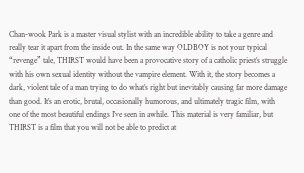Chan-wook Park is a master visual stylist with an incredible ability to take a genre and really tear it apart from the inside out. In the same way OLDBOY is not your typical “revenge” tale, THIRST would have been a provocative story of a catholic priest’s struggle with his own sexual identity without the vampire element. With it, the story becomes a dark, violent tale of a man trying to do what’s right but inevitably causing far more damage than good. It’s an erotic, brutal, occasionally humorous, and ultimately tragic film, with one of the most beautiful endings I’ve seen in awhile. This material is very familiar, but THIRST is a film that you will not be able to predict at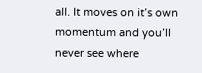all. It moves on it’s own momentum and you’ll never see where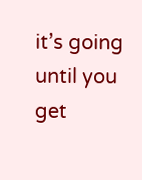it’s going until you get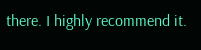there. I highly recommend it.